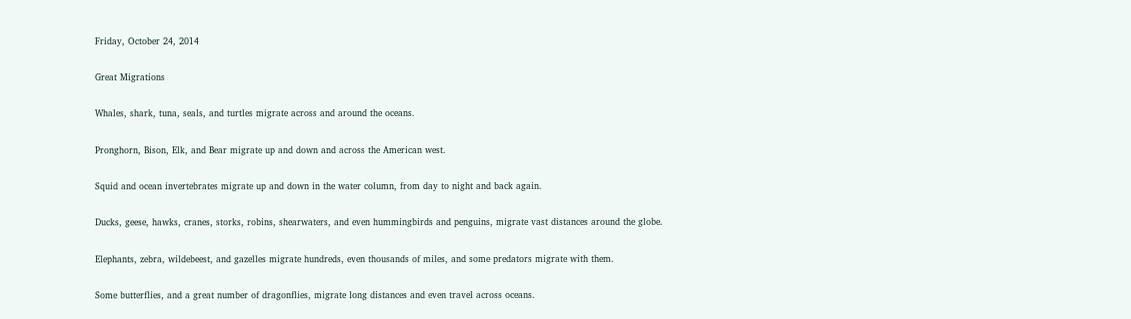Friday, October 24, 2014

Great Migrations

Whales, shark, tuna, seals, and turtles migrate across and around the oceans.

Pronghorn, Bison, Elk, and Bear migrate up and down and across the American west.

Squid and ocean invertebrates migrate up and down in the water column, from day to night and back again.

Ducks, geese, hawks, cranes, storks, robins, shearwaters, and even hummingbirds and penguins, migrate vast distances around the globe.

Elephants, zebra, wildebeest, and gazelles migrate hundreds, even thousands of miles, and some predators migrate with them.

Some butterflies, and a great number of dragonflies, migrate long distances and even travel across oceans.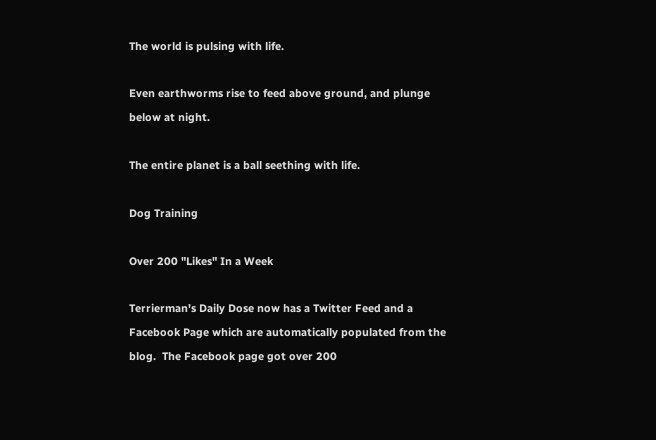The world is pulsing with life.

Even earthworms rise to feed above ground, and plunge below at night.

The entire planet is a ball seething with life.

Dog Training

Over 200 "Likes" In a Week

Terrierman's Daily Dose now has a Twitter Feed and a Facebook Page which are automatically populated from the blog.  The Facebook page got over 200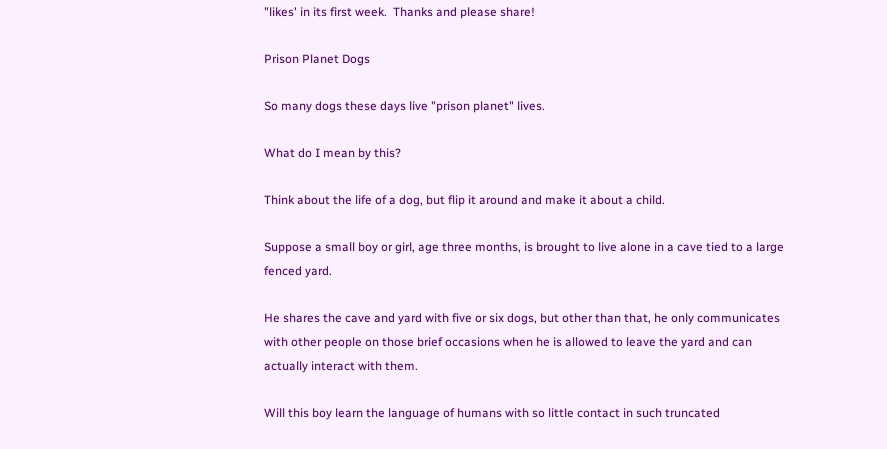"likes' in its first week.  Thanks and please share!

Prison Planet Dogs

So many dogs these days live "prison planet" lives.

What do I mean by this?

Think about the life of a dog, but flip it around and make it about a child.

Suppose a small boy or girl, age three months, is brought to live alone in a cave tied to a large fenced yard.

He shares the cave and yard with five or six dogs, but other than that, he only communicates with other people on those brief occasions when he is allowed to leave the yard and can actually interact with them.

Will this boy learn the language of humans with so little contact in such truncated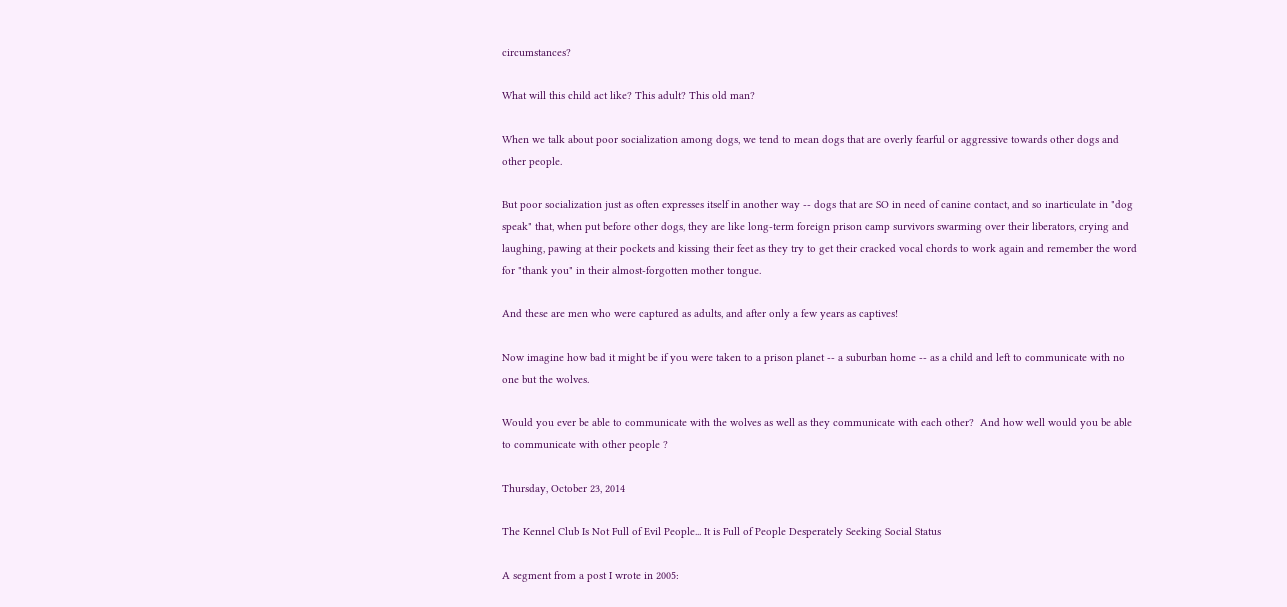circumstances?

What will this child act like? This adult? This old man?

When we talk about poor socialization among dogs, we tend to mean dogs that are overly fearful or aggressive towards other dogs and other people.

But poor socialization just as often expresses itself in another way -- dogs that are SO in need of canine contact, and so inarticulate in "dog speak" that, when put before other dogs, they are like long-term foreign prison camp survivors swarming over their liberators, crying and laughing, pawing at their pockets and kissing their feet as they try to get their cracked vocal chords to work again and remember the word for "thank you" in their almost-forgotten mother tongue.

And these are men who were captured as adults, and after only a few years as captives!

Now imagine how bad it might be if you were taken to a prison planet -- a suburban home -- as a child and left to communicate with no one but the wolves.

Would you ever be able to communicate with the wolves as well as they communicate with each other?  And how well would you be able to communicate with other people ?

Thursday, October 23, 2014

The Kennel Club Is Not Full of Evil People... It is Full of People Desperately Seeking Social Status

A segment from a post I wrote in 2005: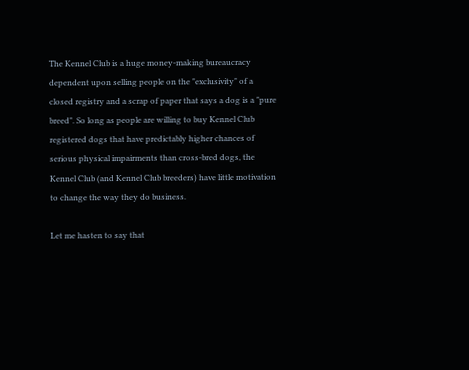The Kennel Club is a huge money-making bureaucracy dependent upon selling people on the "exclusivity" of a closed registry and a scrap of paper that says a dog is a "pure breed". So long as people are willing to buy Kennel Club registered dogs that have predictably higher chances of serious physical impairments than cross-bred dogs, the Kennel Club (and Kennel Club breeders) have little motivation to change the way they do business.

Let me hasten to say that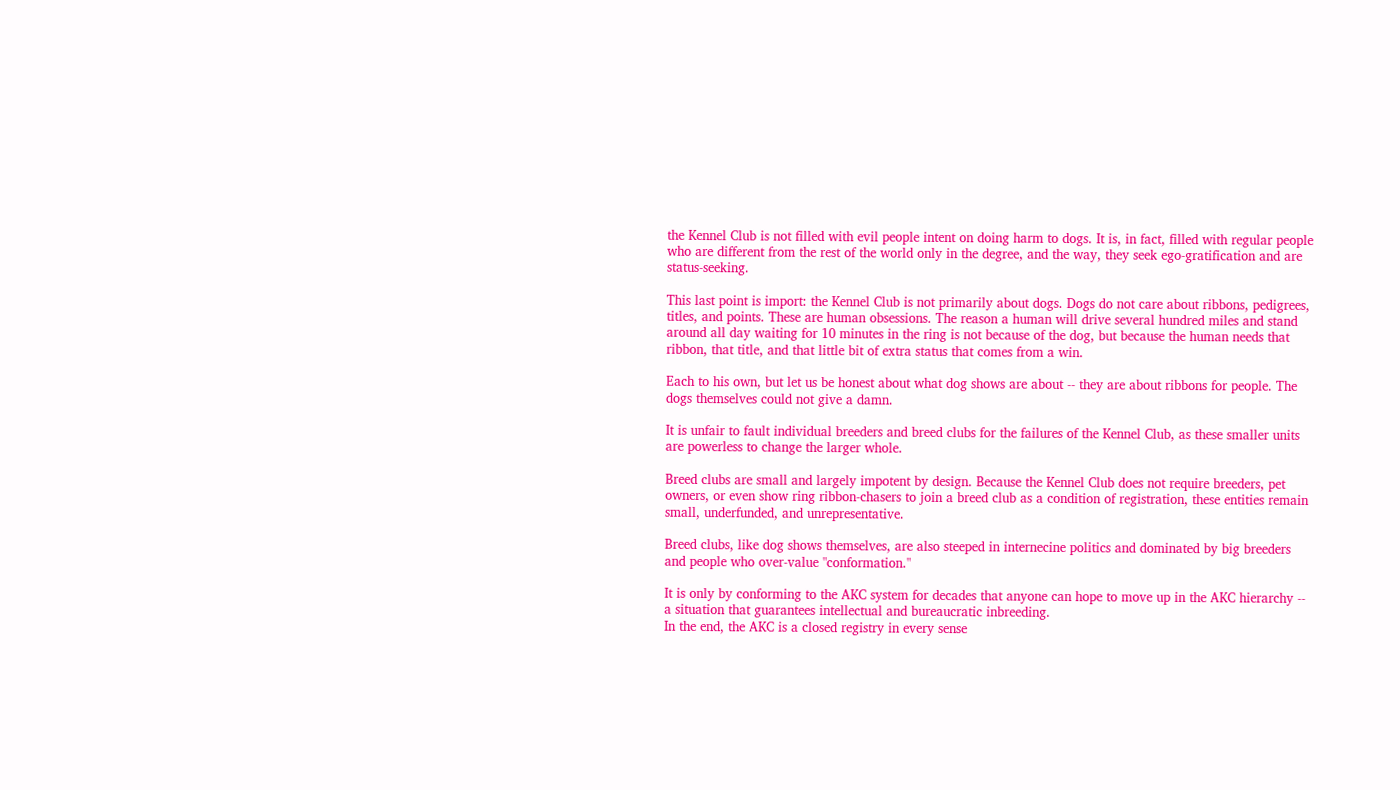the Kennel Club is not filled with evil people intent on doing harm to dogs. It is, in fact, filled with regular people who are different from the rest of the world only in the degree, and the way, they seek ego-gratification and are status-seeking.

This last point is import: the Kennel Club is not primarily about dogs. Dogs do not care about ribbons, pedigrees, titles, and points. These are human obsessions. The reason a human will drive several hundred miles and stand around all day waiting for 10 minutes in the ring is not because of the dog, but because the human needs that ribbon, that title, and that little bit of extra status that comes from a win.

Each to his own, but let us be honest about what dog shows are about -- they are about ribbons for people. The dogs themselves could not give a damn.

It is unfair to fault individual breeders and breed clubs for the failures of the Kennel Club, as these smaller units are powerless to change the larger whole.

Breed clubs are small and largely impotent by design. Because the Kennel Club does not require breeders, pet owners, or even show ring ribbon-chasers to join a breed club as a condition of registration, these entities remain small, underfunded, and unrepresentative.

Breed clubs, like dog shows themselves, are also steeped in internecine politics and dominated by big breeders and people who over-value "conformation."

It is only by conforming to the AKC system for decades that anyone can hope to move up in the AKC hierarchy -- a situation that guarantees intellectual and bureaucratic inbreeding.
In the end, the AKC is a closed registry in every sense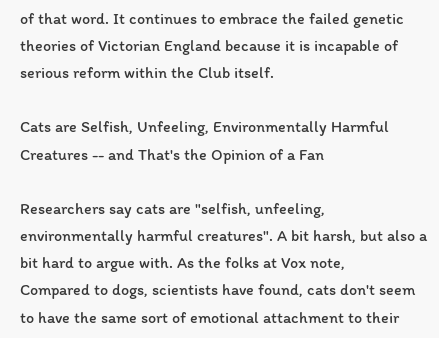of that word. It continues to embrace the failed genetic theories of Victorian England because it is incapable of serious reform within the Club itself.

Cats are Selfish, Unfeeling, Environmentally Harmful Creatures -- and That's the Opinion of a Fan

Researchers say cats are "selfish, unfeeling, environmentally harmful creatures". A bit harsh, but also a bit hard to argue with. As the folks at Vox note,
Compared to dogs, scientists have found, cats don't seem to have the same sort of emotional attachment to their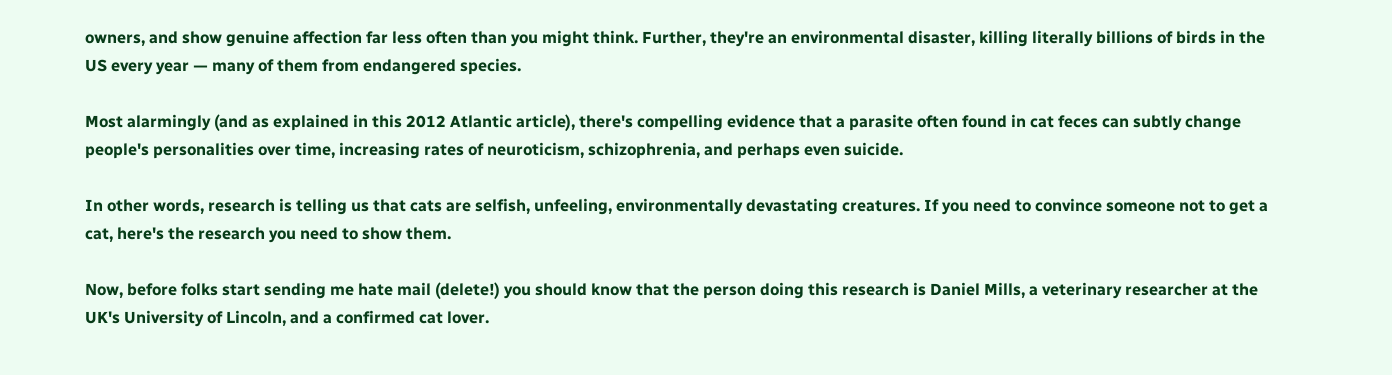owners, and show genuine affection far less often than you might think. Further, they're an environmental disaster, killing literally billions of birds in the US every year — many of them from endangered species.

Most alarmingly (and as explained in this 2012 Atlantic article), there's compelling evidence that a parasite often found in cat feces can subtly change people's personalities over time, increasing rates of neuroticism, schizophrenia, and perhaps even suicide.

In other words, research is telling us that cats are selfish, unfeeling, environmentally devastating creatures. If you need to convince someone not to get a cat, here's the research you need to show them.

Now, before folks start sending me hate mail (delete!) you should know that the person doing this research is Daniel Mills, a veterinary researcher at the UK's University of Lincoln, and a confirmed cat lover.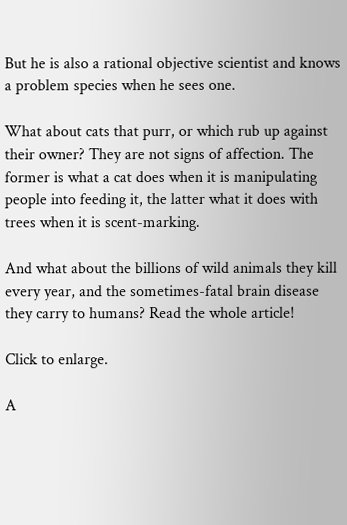But he is also a rational objective scientist and knows a problem species when he sees one.

What about cats that purr, or which rub up against their owner? They are not signs of affection. The former is what a cat does when it is manipulating people into feeding it, the latter what it does with trees when it is scent-marking.

And what about the billions of wild animals they kill every year, and the sometimes-fatal brain disease they carry to humans? Read the whole article!

Click to enlarge.

A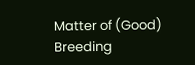Matter of (Good) Breeding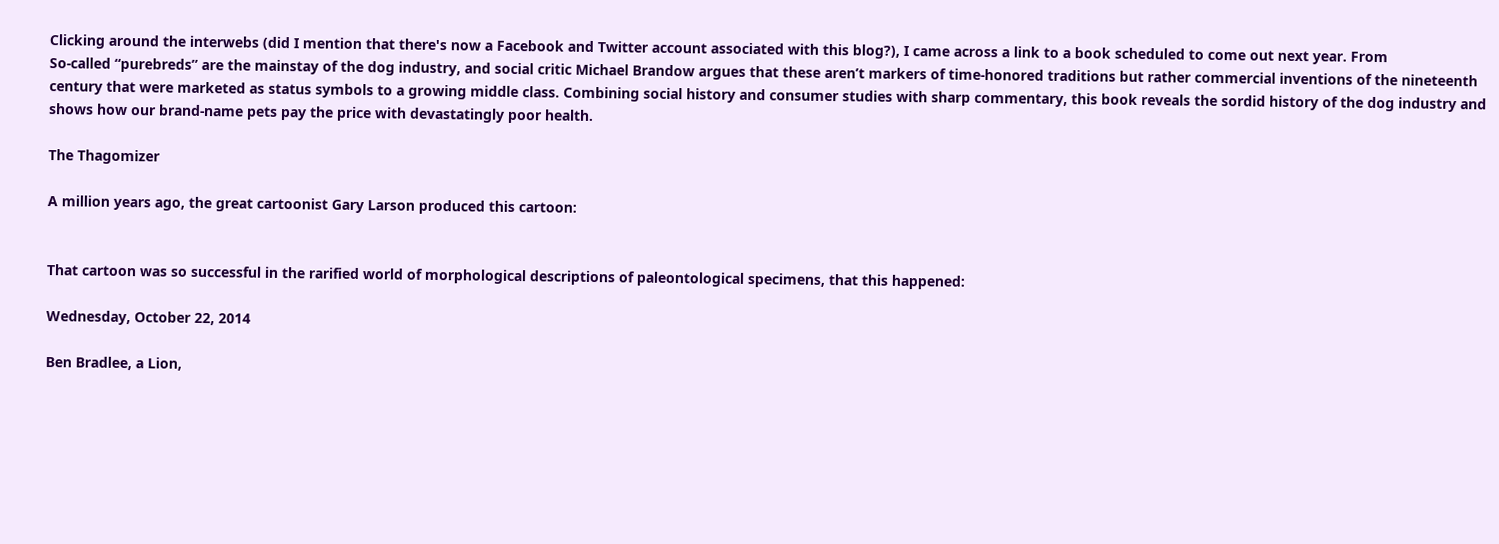Clicking around the interwebs (did I mention that there's now a Facebook and Twitter account associated with this blog?), I came across a link to a book scheduled to come out next year. From
So-called “purebreds” are the mainstay of the dog industry, and social critic Michael Brandow argues that these aren’t markers of time-honored traditions but rather commercial inventions of the nineteenth century that were marketed as status symbols to a growing middle class. Combining social history and consumer studies with sharp commentary, this book reveals the sordid history of the dog industry and shows how our brand-name pets pay the price with devastatingly poor health.

The Thagomizer

A million years ago, the great cartoonist Gary Larson produced this cartoon:


That cartoon was so successful in the rarified world of morphological descriptions of paleontological specimens, that this happened:

Wednesday, October 22, 2014

Ben Bradlee, a Lion,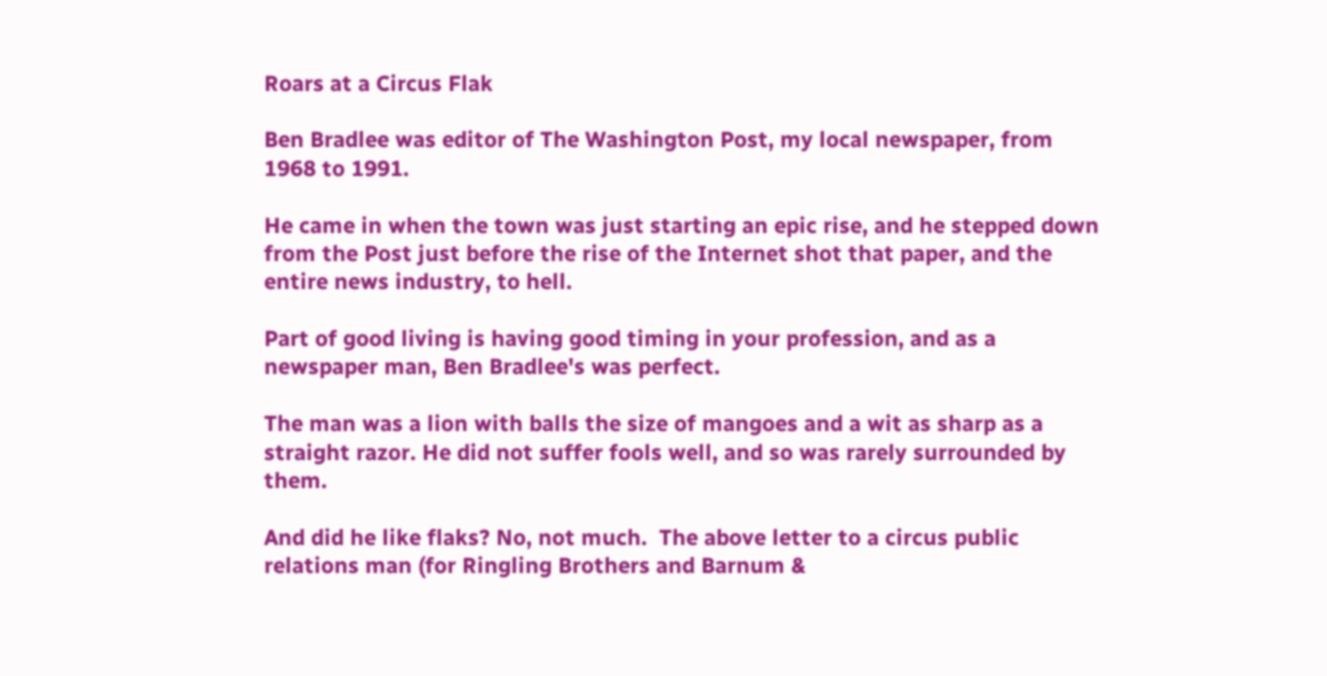Roars at a Circus Flak

Ben Bradlee was editor of The Washington Post, my local newspaper, from 1968 to 1991.

He came in when the town was just starting an epic rise, and he stepped down from the Post just before the rise of the Internet shot that paper, and the entire news industry, to hell.

Part of good living is having good timing in your profession, and as a newspaper man, Ben Bradlee's was perfect.

The man was a lion with balls the size of mangoes and a wit as sharp as a straight razor. He did not suffer fools well, and so was rarely surrounded by them.

And did he like flaks? No, not much.  The above letter to a circus public relations man (for Ringling Brothers and Barnum &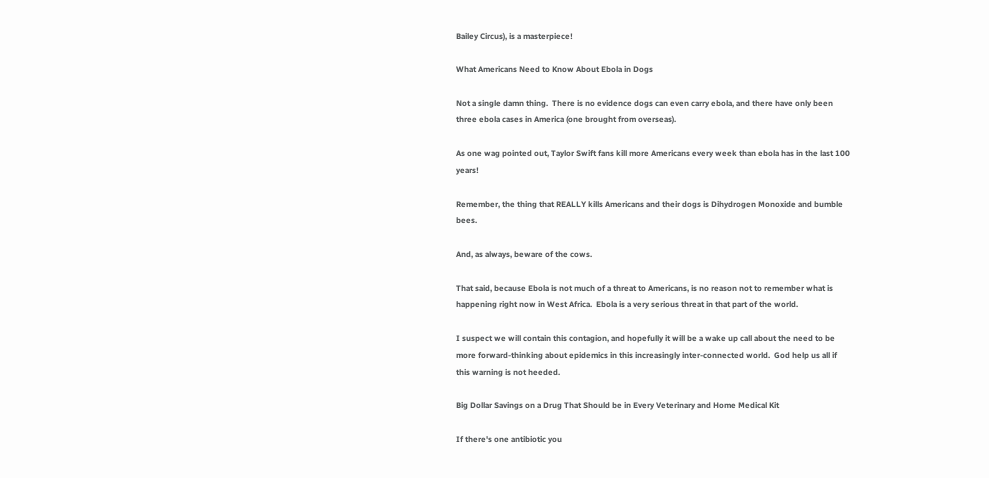Bailey Circus), is a masterpiece!

What Americans Need to Know About Ebola in Dogs

Not a single damn thing.  There is no evidence dogs can even carry ebola, and there have only been three ebola cases in America (one brought from overseas).

As one wag pointed out, Taylor Swift fans kill more Americans every week than ebola has in the last 100 years!

Remember, the thing that REALLY kills Americans and their dogs is Dihydrogen Monoxide and bumble bees.

And, as always, beware of the cows.

That said, because Ebola is not much of a threat to Americans, is no reason not to remember what is happening right now in West Africa.  Ebola is a very serious threat in that part of the world.

I suspect we will contain this contagion, and hopefully it will be a wake up call about the need to be more forward-thinking about epidemics in this increasingly inter-connected world.  God help us all if this warning is not heeded.

Big Dollar Savings on a Drug That Should be in Every Veterinary and Home Medical Kit

If there's one antibiotic you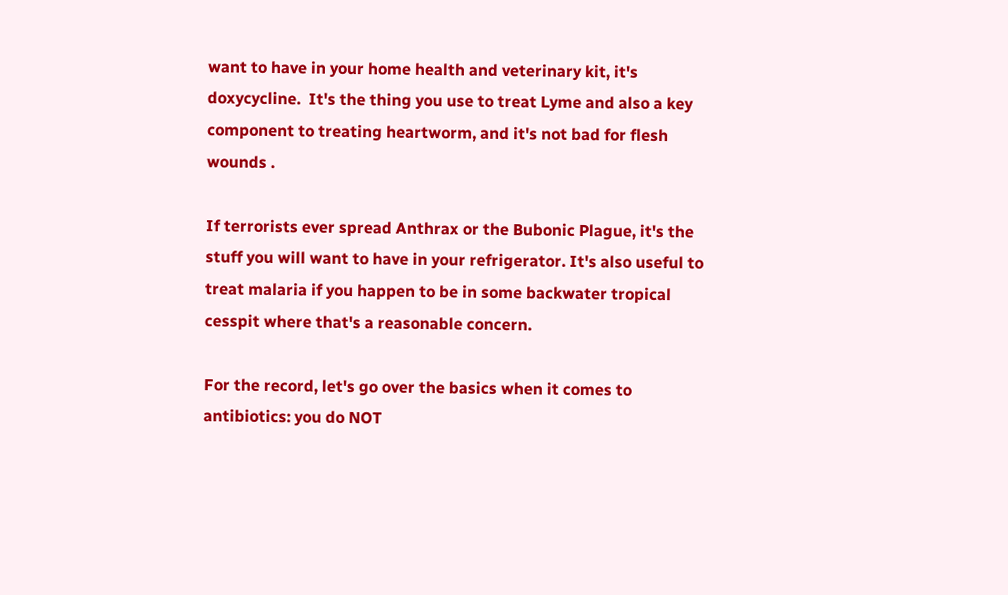want to have in your home health and veterinary kit, it's doxycycline.  It's the thing you use to treat Lyme and also a key component to treating heartworm, and it's not bad for flesh wounds .

If terrorists ever spread Anthrax or the Bubonic Plague, it's the stuff you will want to have in your refrigerator. It's also useful to treat malaria if you happen to be in some backwater tropical cesspit where that's a reasonable concern.

For the record, let's go over the basics when it comes to antibiotics: you do NOT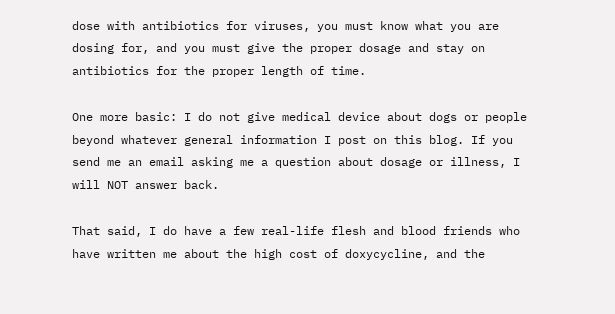dose with antibiotics for viruses, you must know what you are dosing for, and you must give the proper dosage and stay on antibiotics for the proper length of time.

One more basic: I do not give medical device about dogs or people beyond whatever general information I post on this blog. If you send me an email asking me a question about dosage or illness, I will NOT answer back.

That said, I do have a few real-life flesh and blood friends who have written me about the high cost of doxycycline, and the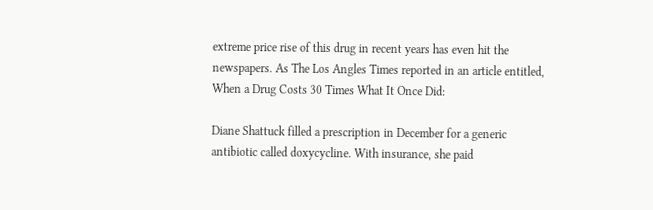extreme price rise of this drug in recent years has even hit the newspapers. As The Los Angles Times reported in an article entitled, When a Drug Costs 30 Times What It Once Did:

Diane Shattuck filled a prescription in December for a generic antibiotic called doxycycline. With insurance, she paid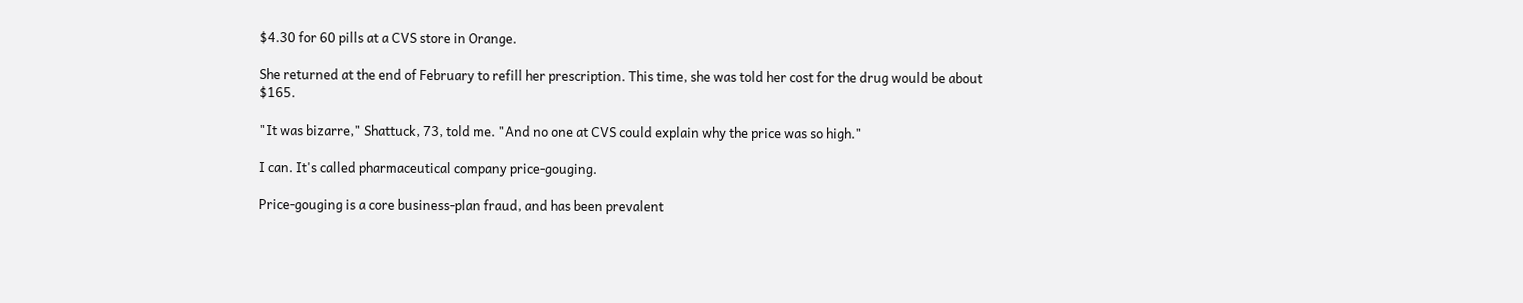$4.30 for 60 pills at a CVS store in Orange.

She returned at the end of February to refill her prescription. This time, she was told her cost for the drug would be about $165.

"It was bizarre," Shattuck, 73, told me. "And no one at CVS could explain why the price was so high."

I can. It's called pharmaceutical company price-gouging.

Price-gouging is a core business-plan fraud, and has been prevalent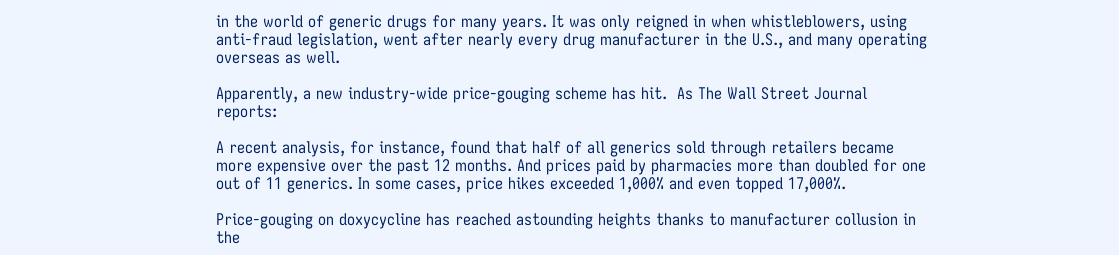in the world of generic drugs for many years. It was only reigned in when whistleblowers, using anti-fraud legislation, went after nearly every drug manufacturer in the U.S., and many operating overseas as well.

Apparently, a new industry-wide price-gouging scheme has hit.  As The Wall Street Journal reports:

A recent analysis, for instance, found that half of all generics sold through retailers became more expensive over the past 12 months. And prices paid by pharmacies more than doubled for one out of 11 generics. In some cases, price hikes exceeded 1,000% and even topped 17,000%.

Price-gouging on doxycycline has reached astounding heights thanks to manufacturer collusion in the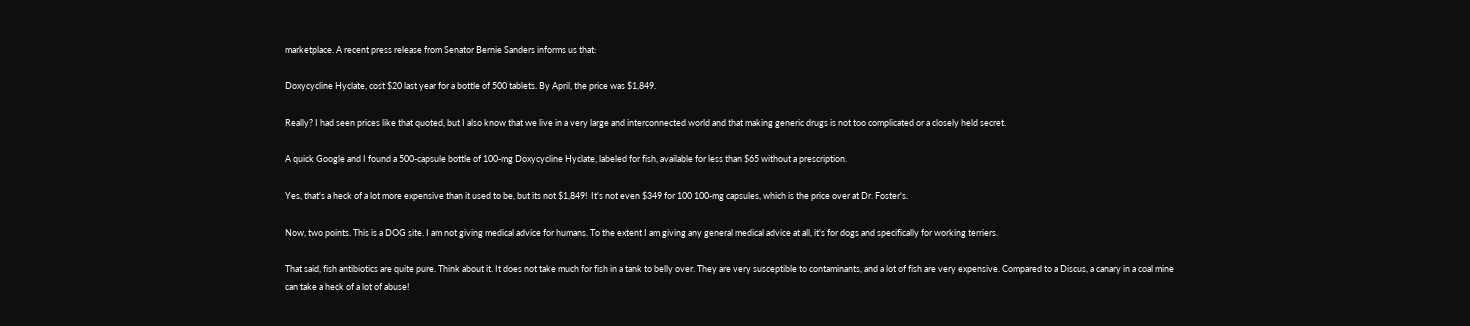marketplace. A recent press release from Senator Bernie Sanders informs us that:

Doxycycline Hyclate, cost $20 last year for a bottle of 500 tablets. By April, the price was $1,849.

Really? I had seen prices like that quoted, but I also know that we live in a very large and interconnected world and that making generic drugs is not too complicated or a closely held secret.

A quick Google and I found a 500-capsule bottle of 100-mg Doxycycline Hyclate, labeled for fish, available for less than $65 without a prescription.

Yes, that's a heck of a lot more expensive than it used to be, but its not $1,849!  It's not even $349 for 100 100-mg capsules, which is the price over at Dr. Foster's.

Now, two points. This is a DOG site. I am not giving medical advice for humans. To the extent I am giving any general medical advice at all, it's for dogs and specifically for working terriers.

That said, fish antibiotics are quite pure. Think about it. It does not take much for fish in a tank to belly over. They are very susceptible to contaminants, and a lot of fish are very expensive. Compared to a Discus, a canary in a coal mine can take a heck of a lot of abuse!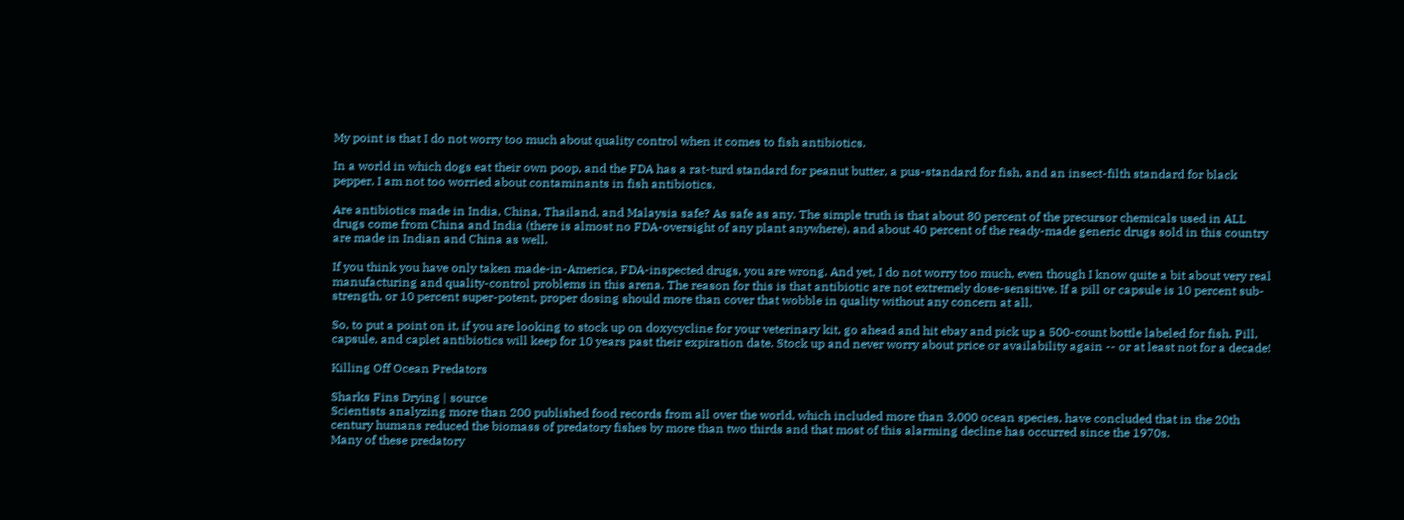My point is that I do not worry too much about quality control when it comes to fish antibiotics.

In a world in which dogs eat their own poop, and the FDA has a rat-turd standard for peanut butter, a pus-standard for fish, and an insect-filth standard for black pepper, I am not too worried about contaminants in fish antibiotics.

Are antibiotics made in India, China, Thailand, and Malaysia safe? As safe as any. The simple truth is that about 80 percent of the precursor chemicals used in ALL drugs come from China and India (there is almost no FDA-oversight of any plant anywhere), and about 40 percent of the ready-made generic drugs sold in this country are made in Indian and China as well.

If you think you have only taken made-in-America, FDA-inspected drugs, you are wrong. And yet, I do not worry too much, even though I know quite a bit about very real manufacturing and quality-control problems in this arena. The reason for this is that antibiotic are not extremely dose-sensitive. If a pill or capsule is 10 percent sub-strength, or 10 percent super-potent, proper dosing should more than cover that wobble in quality without any concern at all.

So, to put a point on it, if you are looking to stock up on doxycycline for your veterinary kit, go ahead and hit ebay and pick up a 500-count bottle labeled for fish. Pill, capsule, and caplet antibiotics will keep for 10 years past their expiration date. Stock up and never worry about price or availability again -- or at least not for a decade!

Killing Off Ocean Predators

Sharks Fins Drying | source
Scientists analyzing more than 200 published food records from all over the world, which included more than 3,000 ocean species, have concluded that in the 20th century humans reduced the biomass of predatory fishes by more than two thirds and that most of this alarming decline has occurred since the 1970s.
Many of these predatory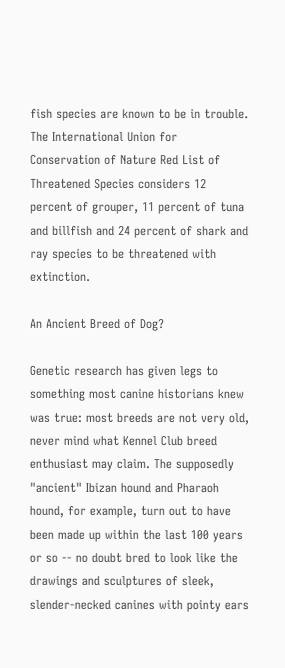fish species are known to be in trouble. The International Union for Conservation of Nature Red List of Threatened Species considers 12 percent of grouper, 11 percent of tuna and billfish and 24 percent of shark and ray species to be threatened with extinction.

An Ancient Breed of Dog?

Genetic research has given legs to something most canine historians knew was true: most breeds are not very old, never mind what Kennel Club breed enthusiast may claim. The supposedly "ancient" Ibizan hound and Pharaoh hound, for example, turn out to have been made up within the last 100 years or so -- no doubt bred to look like the drawings and sculptures of sleek, slender-necked canines with pointy ears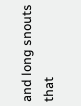and long snouts that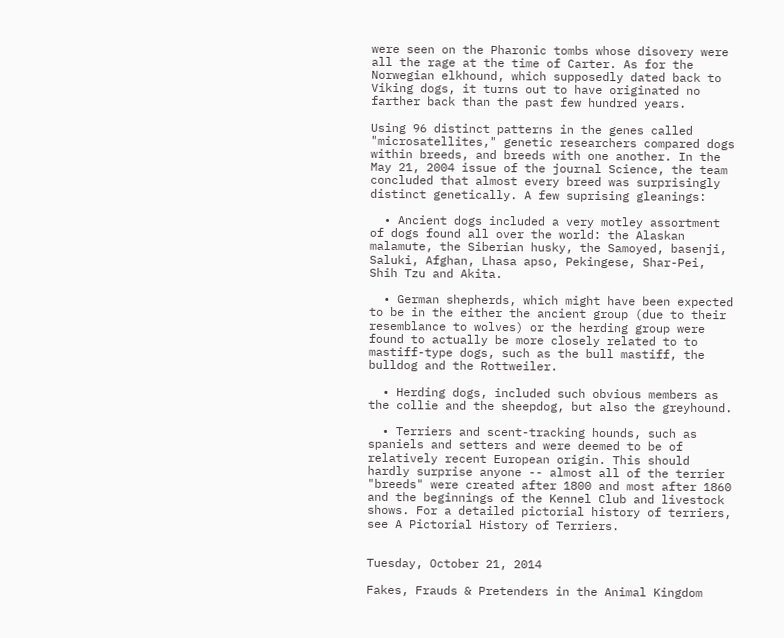were seen on the Pharonic tombs whose disovery were all the rage at the time of Carter. As for the Norwegian elkhound, which supposedly dated back to Viking dogs, it turns out to have originated no farther back than the past few hundred years.

Using 96 distinct patterns in the genes called "microsatellites," genetic researchers compared dogs within breeds, and breeds with one another. In the May 21, 2004 issue of the journal Science, the team concluded that almost every breed was surprisingly distinct genetically. A few suprising gleanings:

  • Ancient dogs included a very motley assortment of dogs found all over the world: the Alaskan malamute, the Siberian husky, the Samoyed, basenji, Saluki, Afghan, Lhasa apso, Pekingese, Shar-Pei, Shih Tzu and Akita.

  • German shepherds, which might have been expected to be in the either the ancient group (due to their resemblance to wolves) or the herding group were found to actually be more closely related to to mastiff-type dogs, such as the bull mastiff, the bulldog and the Rottweiler.

  • Herding dogs, included such obvious members as the collie and the sheepdog, but also the greyhound.

  • Terriers and scent-tracking hounds, such as spaniels and setters and were deemed to be of relatively recent European origin. This should hardly surprise anyone -- almost all of the terrier "breeds" were created after 1800 and most after 1860 and the beginnings of the Kennel Club and livestock shows. For a detailed pictorial history of terriers, see A Pictorial History of Terriers.


Tuesday, October 21, 2014

Fakes, Frauds & Pretenders in the Animal Kingdom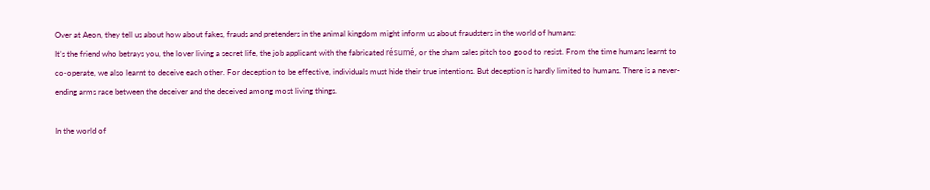Over at Aeon, they tell us about how about fakes, frauds and pretenders in the animal kingdom might inform us about fraudsters in the world of humans:
It’s the friend who betrays you, the lover living a secret life, the job applicant with the fabricated résumé, or the sham sales pitch too good to resist. From the time humans learnt to co‑operate, we also learnt to deceive each other. For deception to be effective, individuals must hide their true intentions. But deception is hardly limited to humans. There is a never-ending arms race between the deceiver and the deceived among most living things.

In the world of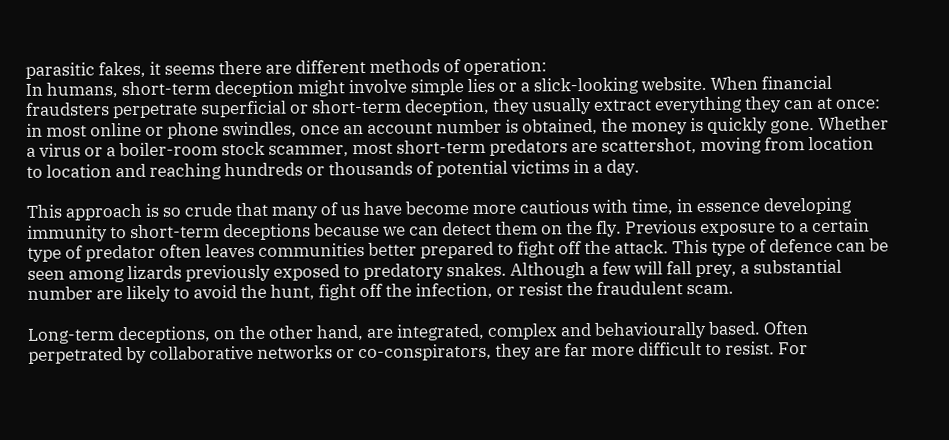parasitic fakes, it seems there are different methods of operation:
In humans, short-term deception might involve simple lies or a slick-looking website. When financial fraudsters perpetrate superficial or short-term deception, they usually extract everything they can at once: in most online or phone swindles, once an account number is obtained, the money is quickly gone. Whether a virus or a boiler-room stock scammer, most short-term predators are scattershot, moving from location to location and reaching hundreds or thousands of potential victims in a day.

This approach is so crude that many of us have become more cautious with time, in essence developing immunity to short-term deceptions because we can detect them on the fly. Previous exposure to a certain type of predator often leaves communities better prepared to fight off the attack. This type of defence can be seen among lizards previously exposed to predatory snakes. Although a few will fall prey, a substantial number are likely to avoid the hunt, fight off the infection, or resist the fraudulent scam.

Long-term deceptions, on the other hand, are integrated, complex and behaviourally based. Often perpetrated by collaborative networks or co-conspirators, they are far more difficult to resist. For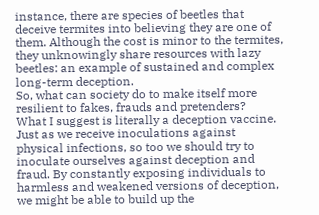instance, there are species of beetles that deceive termites into believing they are one of them. Although the cost is minor to the termites, they unknowingly share resources with lazy beetles: an example of sustained and complex long-term deception.
So, what can society do to make itself more resilient to fakes, frauds and pretenders?
What I suggest is literally a deception vaccine. Just as we receive inoculations against physical infections, so too we should try to inoculate ourselves against deception and fraud. By constantly exposing individuals to harmless and weakened versions of deception, we might be able to build up the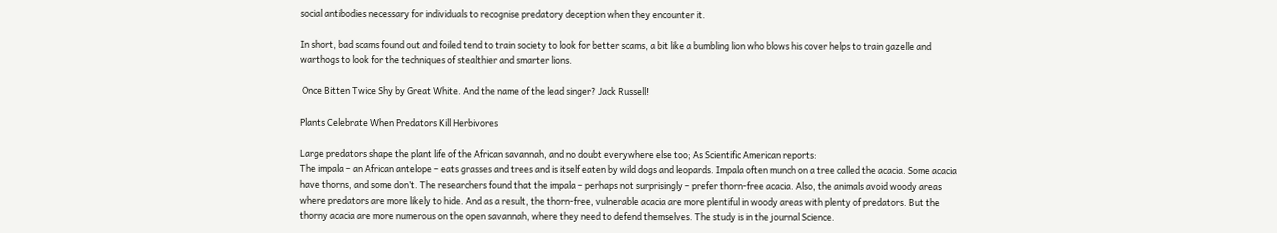social antibodies necessary for individuals to recognise predatory deception when they encounter it.

In short, bad scams found out and foiled tend to train society to look for better scams, a bit like a bumbling lion who blows his cover helps to train gazelle and warthogs to look for the techniques of stealthier and smarter lions.

 Once Bitten Twice Shy by Great White. And the name of the lead singer? Jack Russell!

Plants Celebrate When Predators Kill Herbivores

Large predators shape the plant life of the African savannah, and no doubt everywhere else too; As Scientific American reports:
The impala – an African antelope – eats grasses and trees and is itself eaten by wild dogs and leopards. Impala often munch on a tree called the acacia. Some acacia have thorns, and some don’t. The researchers found that the impala – perhaps not surprisingly – prefer thorn-free acacia. Also, the animals avoid woody areas where predators are more likely to hide. And as a result, the thorn-free, vulnerable acacia are more plentiful in woody areas with plenty of predators. But the thorny acacia are more numerous on the open savannah, where they need to defend themselves. The study is in the journal Science.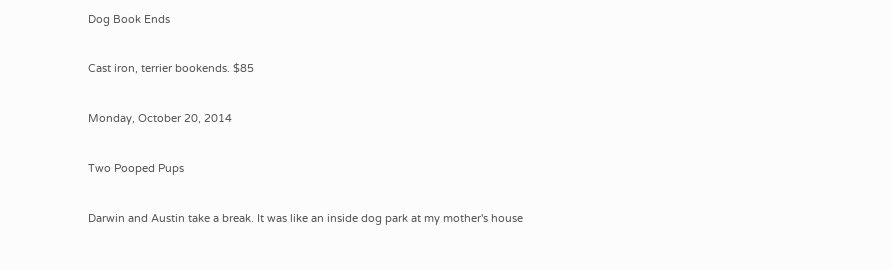Dog Book Ends

Cast iron, terrier bookends. $85

Monday, October 20, 2014

Two Pooped Pups

Darwin and Austin take a break. It was like an inside dog park at my mother's house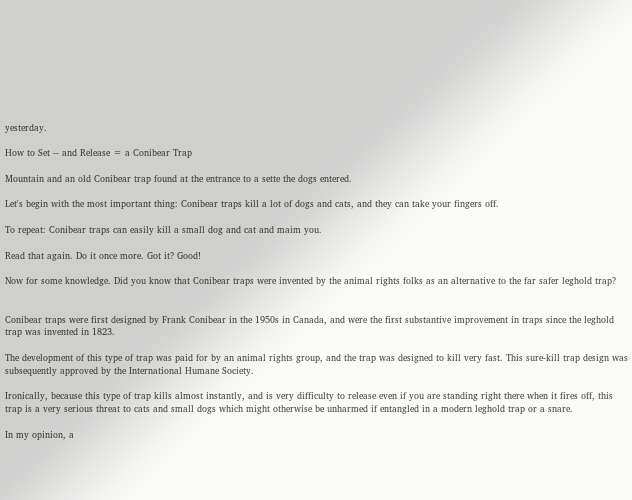yesterday.

How to Set -- and Release = a Conibear Trap

Mountain and an old Conibear trap found at the entrance to a sette the dogs entered.

Let's begin with the most important thing: Conibear traps kill a lot of dogs and cats, and they can take your fingers off.

To repeat: Conibear traps can easily kill a small dog and cat and maim you.

Read that again. Do it once more. Got it? Good!

Now for some knowledge. Did you know that Conibear traps were invented by the animal rights folks as an alternative to the far safer leghold trap?


Conibear traps were first designed by Frank Conibear in the 1950s in Canada, and were the first substantive improvement in traps since the leghold trap was invented in 1823.

The development of this type of trap was paid for by an animal rights group, and the trap was designed to kill very fast. This sure-kill trap design was subsequently approved by the International Humane Society.

Ironically, because this type of trap kills almost instantly, and is very difficulty to release even if you are standing right there when it fires off, this trap is a very serious threat to cats and small dogs which might otherwise be unharmed if entangled in a modern leghold trap or a snare.

In my opinion, a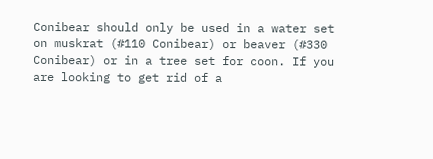Conibear should only be used in a water set on muskrat (#110 Conibear) or beaver (#330 Conibear) or in a tree set for coon. If you are looking to get rid of a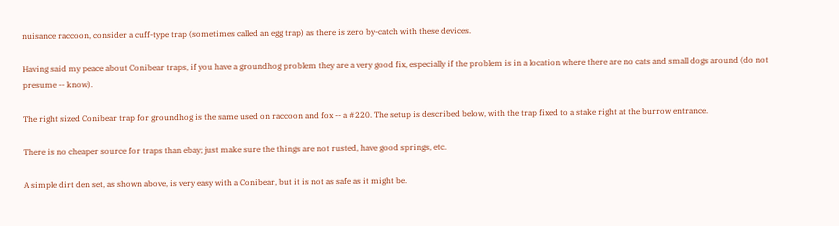nuisance raccoon, consider a cuff-type trap (sometimes called an egg trap) as there is zero by-catch with these devices.

Having said my peace about Conibear traps, if you have a groundhog problem they are a very good fix, especially if the problem is in a location where there are no cats and small dogs around (do not presume -- know).

The right sized Conibear trap for groundhog is the same used on raccoon and fox -- a #220. The setup is described below, with the trap fixed to a stake right at the burrow entrance.

There is no cheaper source for traps than ebay; just make sure the things are not rusted, have good springs, etc.

A simple dirt den set, as shown above, is very easy with a Conibear, but it is not as safe as it might be.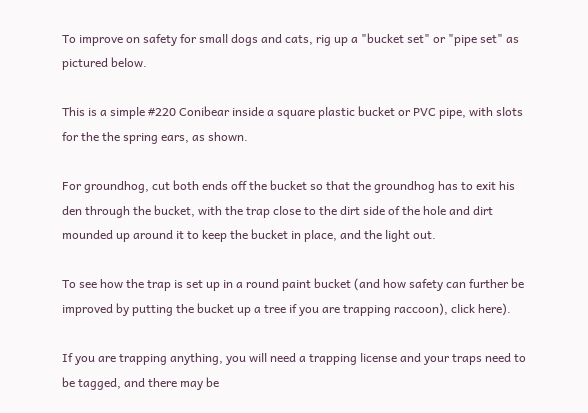To improve on safety for small dogs and cats, rig up a "bucket set" or "pipe set" as pictured below.

This is a simple #220 Conibear inside a square plastic bucket or PVC pipe, with slots for the the spring ears, as shown.

For groundhog, cut both ends off the bucket so that the groundhog has to exit his den through the bucket, with the trap close to the dirt side of the hole and dirt mounded up around it to keep the bucket in place, and the light out.

To see how the trap is set up in a round paint bucket (and how safety can further be improved by putting the bucket up a tree if you are trapping raccoon), click here).

If you are trapping anything, you will need a trapping license and your traps need to be tagged, and there may be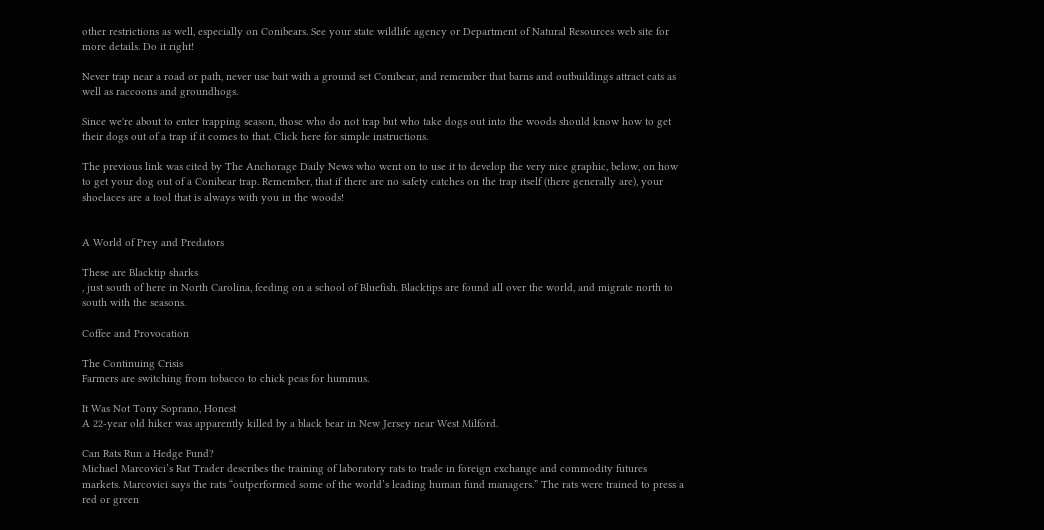other restrictions as well, especially on Conibears. See your state wildlife agency or Department of Natural Resources web site for more details. Do it right!

Never trap near a road or path, never use bait with a ground set Conibear, and remember that barns and outbuildings attract cats as well as raccoons and groundhogs.

Since we're about to enter trapping season, those who do not trap but who take dogs out into the woods should know how to get their dogs out of a trap if it comes to that. Click here for simple instructions.

The previous link was cited by The Anchorage Daily News who went on to use it to develop the very nice graphic, below, on how to get your dog out of a Conibear trap. Remember, that if there are no safety catches on the trap itself (there generally are), your shoelaces are a tool that is always with you in the woods!


A World of Prey and Predators

These are Blacktip sharks
, just south of here in North Carolina, feeding on a school of Bluefish. Blacktips are found all over the world, and migrate north to south with the seasons.

Coffee and Provocation

The Continuing Crisis
Farmers are switching from tobacco to chick peas for hummus.

It Was Not Tony Soprano, Honest
A 22-year old hiker was apparently killed by a black bear in New Jersey near West Milford.

Can Rats Run a Hedge Fund?
Michael Marcovici’s Rat Trader describes the training of laboratory rats to trade in foreign exchange and commodity futures markets. Marcovici says the rats “outperformed some of the world’s leading human fund managers.” The rats were trained to press a red or green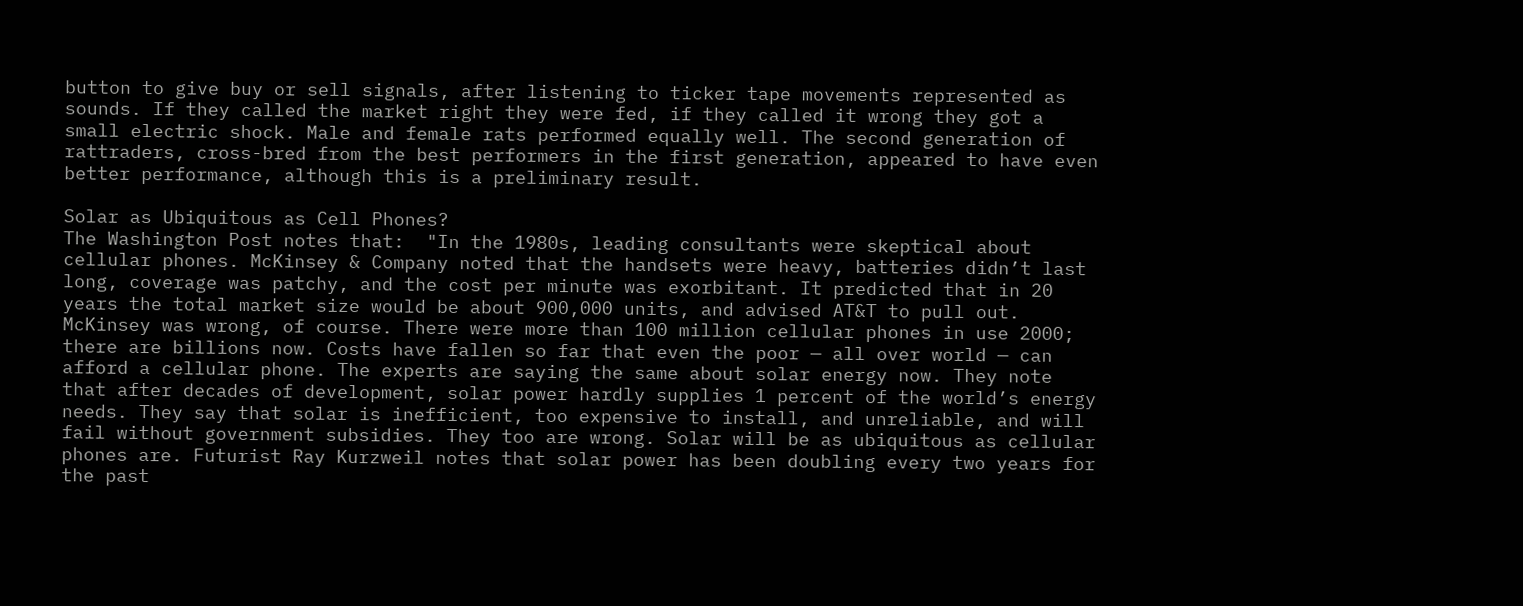button to give buy or sell signals, after listening to ticker tape movements represented as sounds. If they called the market right they were fed, if they called it wrong they got a small electric shock. Male and female rats performed equally well. The second generation of rattraders, cross-bred from the best performers in the first generation, appeared to have even better performance, although this is a preliminary result.

Solar as Ubiquitous as Cell Phones?
The Washington Post notes that:  "In the 1980s, leading consultants were skeptical about cellular phones. McKinsey & Company noted that the handsets were heavy, batteries didn’t last long, coverage was patchy, and the cost per minute was exorbitant. It predicted that in 20 years the total market size would be about 900,000 units, and advised AT&T to pull out. McKinsey was wrong, of course. There were more than 100 million cellular phones in use 2000; there are billions now. Costs have fallen so far that even the poor — all over world — can afford a cellular phone. The experts are saying the same about solar energy now. They note that after decades of development, solar power hardly supplies 1 percent of the world’s energy needs. They say that solar is inefficient, too expensive to install, and unreliable, and will fail without government subsidies. They too are wrong. Solar will be as ubiquitous as cellular phones are. Futurist Ray Kurzweil notes that solar power has been doubling every two years for the past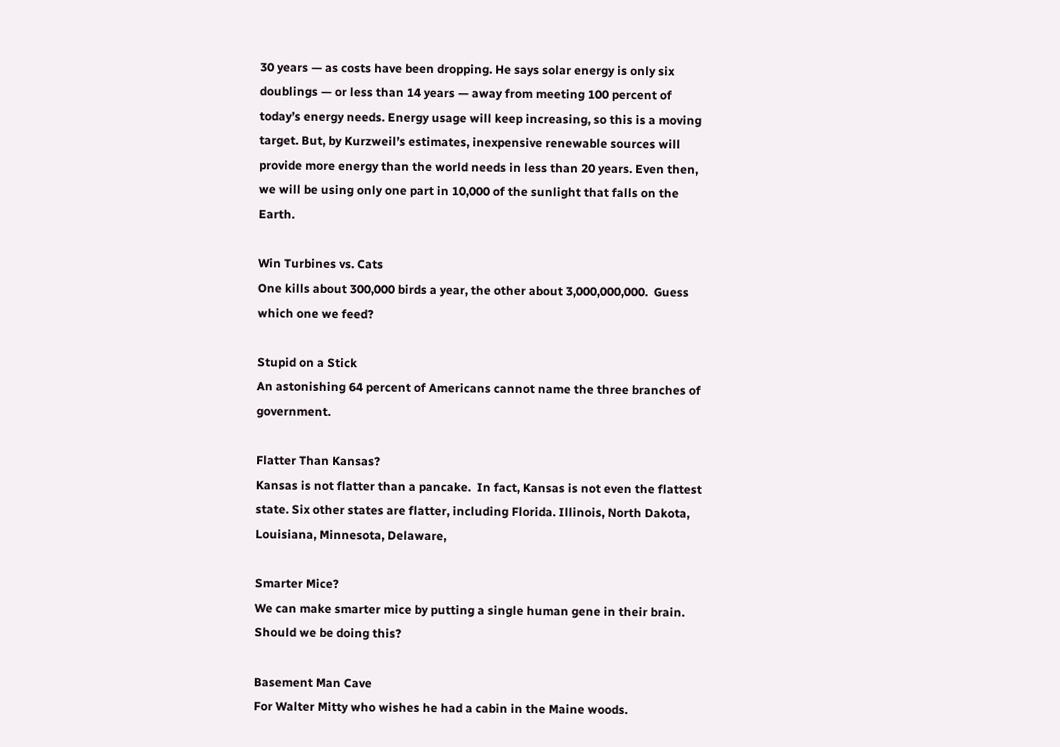30 years — as costs have been dropping. He says solar energy is only six doublings — or less than 14 years — away from meeting 100 percent of today’s energy needs. Energy usage will keep increasing, so this is a moving target. But, by Kurzweil’s estimates, inexpensive renewable sources will provide more energy than the world needs in less than 20 years. Even then, we will be using only one part in 10,000 of the sunlight that falls on the Earth.

Win Turbines vs. Cats
One kills about 300,000 birds a year, the other about 3,000,000,000.  Guess which one we feed?

Stupid on a Stick
An astonishing 64 percent of Americans cannot name the three branches of government.

Flatter Than Kansas?
Kansas is not flatter than a pancake.  In fact, Kansas is not even the flattest state. Six other states are flatter, including Florida. Illinois, North Dakota, Louisiana, Minnesota, Delaware,

Smarter Mice?
We can make smarter mice by putting a single human gene in their brain.  Should we be doing this?

Basement Man Cave
For Walter Mitty who wishes he had a cabin in the Maine woods.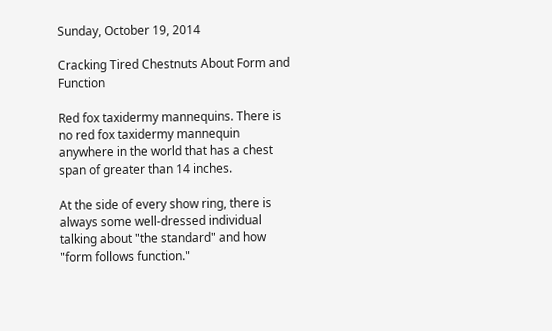Sunday, October 19, 2014

Cracking Tired Chestnuts About Form and Function

Red fox taxidermy mannequins. There is no red fox taxidermy mannequin anywhere in the world that has a chest span of greater than 14 inches.

At the side of every show ring, there is always some well-dressed individual talking about "the standard" and how "form follows function."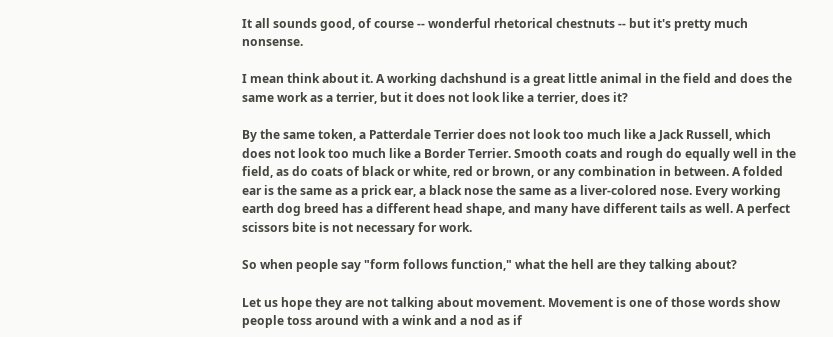It all sounds good, of course -- wonderful rhetorical chestnuts -- but it's pretty much nonsense.

I mean think about it. A working dachshund is a great little animal in the field and does the same work as a terrier, but it does not look like a terrier, does it?

By the same token, a Patterdale Terrier does not look too much like a Jack Russell, which does not look too much like a Border Terrier. Smooth coats and rough do equally well in the field, as do coats of black or white, red or brown, or any combination in between. A folded ear is the same as a prick ear, a black nose the same as a liver-colored nose. Every working earth dog breed has a different head shape, and many have different tails as well. A perfect scissors bite is not necessary for work.

So when people say "form follows function," what the hell are they talking about?

Let us hope they are not talking about movement. Movement is one of those words show people toss around with a wink and a nod as if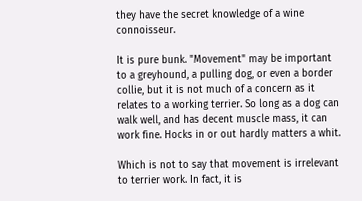they have the secret knowledge of a wine connoisseur.

It is pure bunk. "Movement" may be important to a greyhound, a pulling dog, or even a border collie, but it is not much of a concern as it relates to a working terrier. So long as a dog can walk well, and has decent muscle mass, it can work fine. Hocks in or out hardly matters a whit.

Which is not to say that movement is irrelevant to terrier work. In fact, it is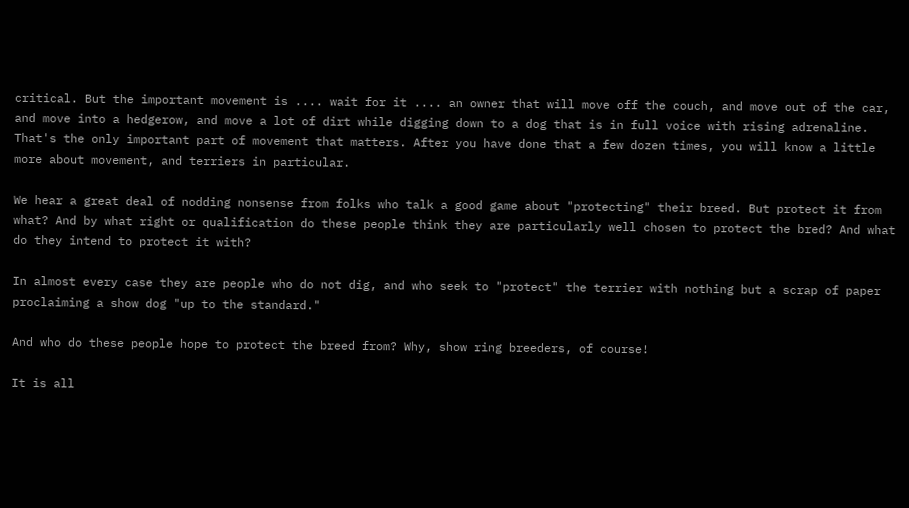critical. But the important movement is .... wait for it .... an owner that will move off the couch, and move out of the car, and move into a hedgerow, and move a lot of dirt while digging down to a dog that is in full voice with rising adrenaline. That's the only important part of movement that matters. After you have done that a few dozen times, you will know a little more about movement, and terriers in particular.

We hear a great deal of nodding nonsense from folks who talk a good game about "protecting" their breed. But protect it from what? And by what right or qualification do these people think they are particularly well chosen to protect the bred? And what do they intend to protect it with?

In almost every case they are people who do not dig, and who seek to "protect" the terrier with nothing but a scrap of paper proclaiming a show dog "up to the standard."

And who do these people hope to protect the breed from? Why, show ring breeders, of course!

It is all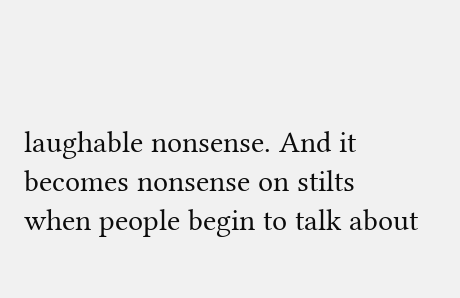laughable nonsense. And it becomes nonsense on stilts when people begin to talk about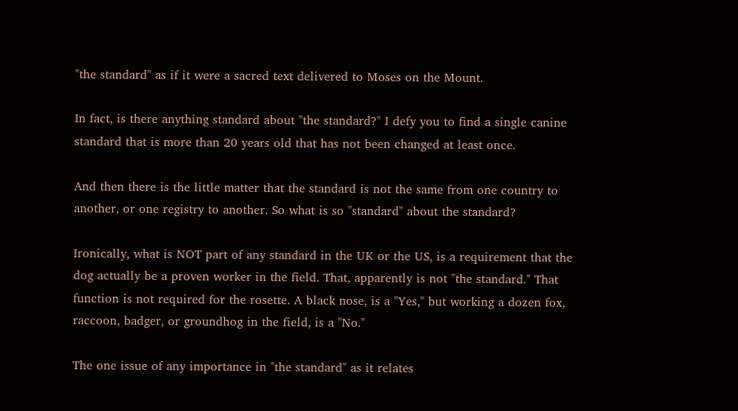"the standard" as if it were a sacred text delivered to Moses on the Mount.

In fact, is there anything standard about "the standard?" I defy you to find a single canine standard that is more than 20 years old that has not been changed at least once.

And then there is the little matter that the standard is not the same from one country to another, or one registry to another. So what is so "standard" about the standard?

Ironically, what is NOT part of any standard in the UK or the US, is a requirement that the dog actually be a proven worker in the field. That, apparently is not "the standard." That function is not required for the rosette. A black nose, is a "Yes," but working a dozen fox, raccoon, badger, or groundhog in the field, is a "No."

The one issue of any importance in "the standard" as it relates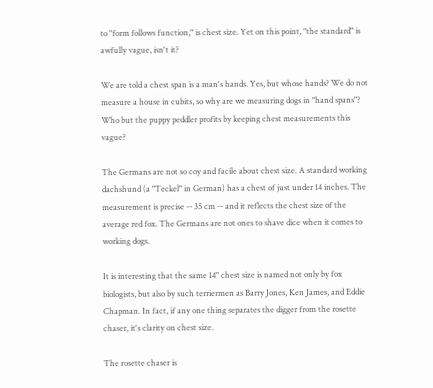to "form follows function," is chest size. Yet on this point, "the standard" is awfully vague, isn't it?

We are told a chest span is a man's hands. Yes, but whose hands? We do not measure a house in cubits, so why are we measuring dogs in "hand spans"? Who but the puppy peddler profits by keeping chest measurements this vague?

The Germans are not so coy and facile about chest size. A standard working dachshund (a "Teckel" in German) has a chest of just under 14 inches. The measurement is precise -- 35 cm -- and it reflects the chest size of the average red fox. The Germans are not ones to shave dice when it comes to working dogs.

It is interesting that the same 14" chest size is named not only by fox biologists, but also by such terriermen as Barry Jones, Ken James, and Eddie Chapman. In fact, if any one thing separates the digger from the rosette chaser, it's clarity on chest size.

The rosette chaser is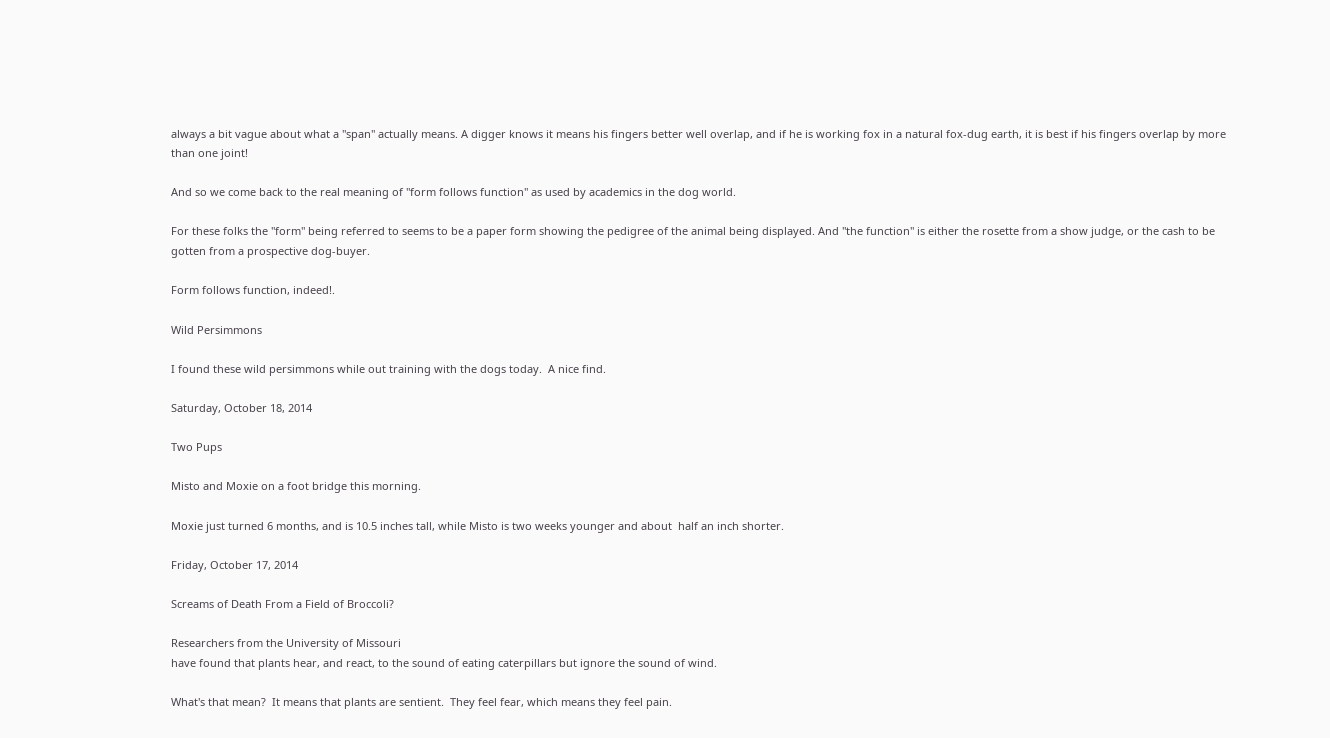always a bit vague about what a "span" actually means. A digger knows it means his fingers better well overlap, and if he is working fox in a natural fox-dug earth, it is best if his fingers overlap by more than one joint!

And so we come back to the real meaning of "form follows function" as used by academics in the dog world.

For these folks the "form" being referred to seems to be a paper form showing the pedigree of the animal being displayed. And "the function" is either the rosette from a show judge, or the cash to be gotten from a prospective dog-buyer.

Form follows function, indeed!.

Wild Persimmons

I found these wild persimmons while out training with the dogs today.  A nice find.

Saturday, October 18, 2014

Two Pups

Misto and Moxie on a foot bridge this morning.

Moxie just turned 6 months, and is 10.5 inches tall, while Misto is two weeks younger and about  half an inch shorter.

Friday, October 17, 2014

Screams of Death From a Field of Broccoli?

Researchers from the University of Missouri
have found that plants hear, and react, to the sound of eating caterpillars but ignore the sound of wind.

What's that mean?  It means that plants are sentient.  They feel fear, which means they feel pain.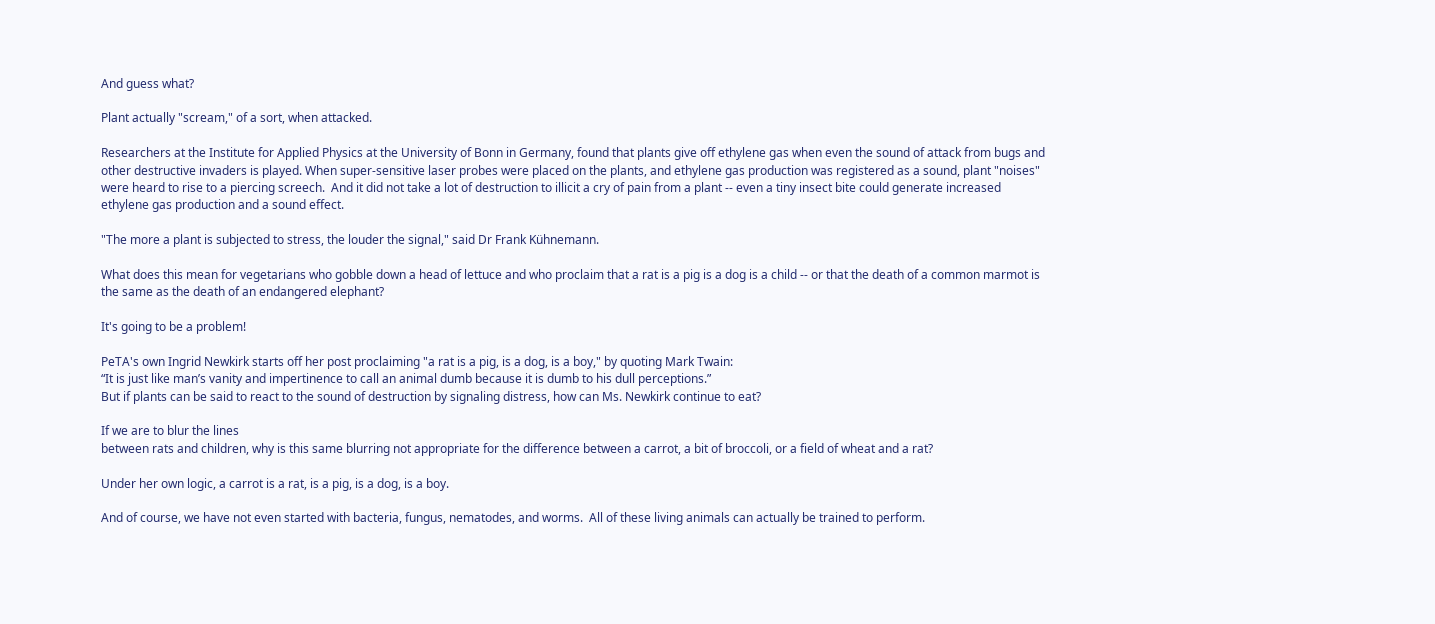And guess what?

Plant actually "scream," of a sort, when attacked.

Researchers at the Institute for Applied Physics at the University of Bonn in Germany, found that plants give off ethylene gas when even the sound of attack from bugs and other destructive invaders is played. When super-sensitive laser probes were placed on the plants, and ethylene gas production was registered as a sound, plant "noises" were heard to rise to a piercing screech.  And it did not take a lot of destruction to illicit a cry of pain from a plant -- even a tiny insect bite could generate increased ethylene gas production and a sound effect.

"The more a plant is subjected to stress, the louder the signal," said Dr Frank Kühnemann.

What does this mean for vegetarians who gobble down a head of lettuce and who proclaim that a rat is a pig is a dog is a child -- or that the death of a common marmot is the same as the death of an endangered elephant?

It's going to be a problem!

PeTA's own Ingrid Newkirk starts off her post proclaiming "a rat is a pig, is a dog, is a boy," by quoting Mark Twain:
“It is just like man’s vanity and impertinence to call an animal dumb because it is dumb to his dull perceptions.”
But if plants can be said to react to the sound of destruction by signaling distress, how can Ms. Newkirk continue to eat?

If we are to blur the lines
between rats and children, why is this same blurring not appropriate for the difference between a carrot, a bit of broccoli, or a field of wheat and a rat?

Under her own logic, a carrot is a rat, is a pig, is a dog, is a boy.

And of course, we have not even started with bacteria, fungus, nematodes, and worms.  All of these living animals can actually be trained to perform.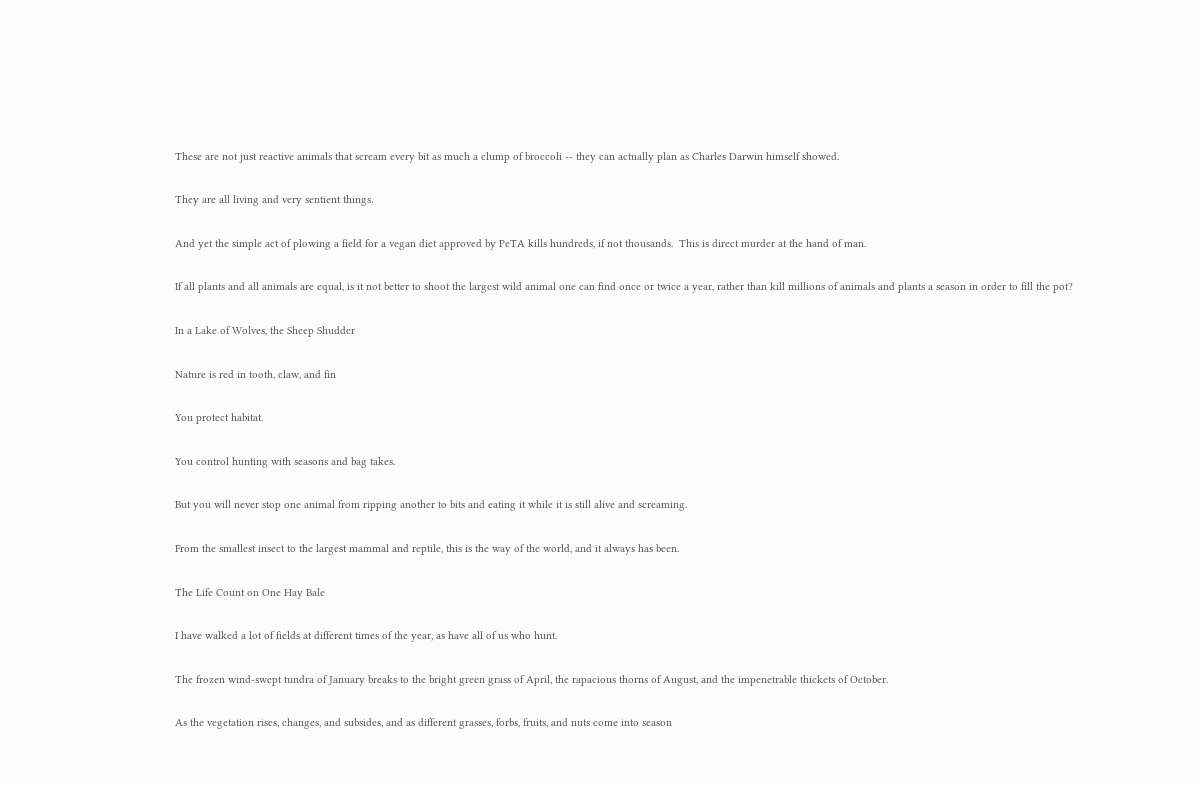These are not just reactive animals that scream every bit as much a clump of broccoli -- they can actually plan as Charles Darwin himself showed.

They are all living and very sentient things.

And yet the simple act of plowing a field for a vegan diet approved by PeTA kills hundreds, if not thousands.  This is direct murder at the hand of man.

If all plants and all animals are equal, is it not better to shoot the largest wild animal one can find once or twice a year, rather than kill millions of animals and plants a season in order to fill the pot?

In a Lake of Wolves, the Sheep Shudder

Nature is red in tooth, claw, and fin

You protect habitat.

You control hunting with seasons and bag takes.

But you will never stop one animal from ripping another to bits and eating it while it is still alive and screaming.

From the smallest insect to the largest mammal and reptile, this is the way of the world, and it always has been.

The Life Count on One Hay Bale

I have walked a lot of fields at different times of the year, as have all of us who hunt.

The frozen wind-swept tundra of January breaks to the bright green grass of April, the rapacious thorns of August, and the impenetrable thickets of October.

As the vegetation rises, changes, and subsides, and as different grasses, forbs, fruits, and nuts come into season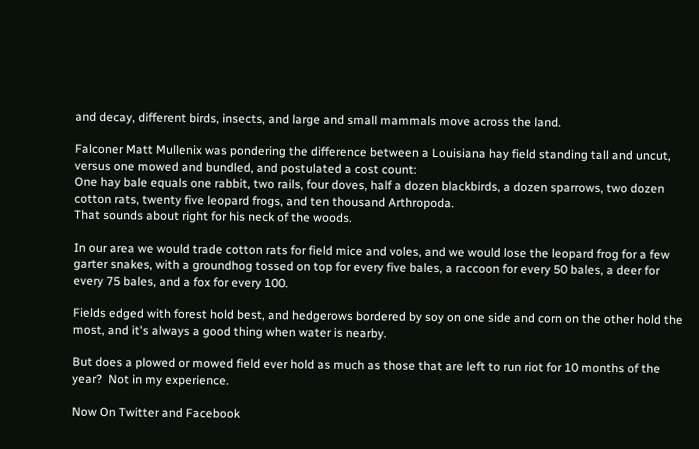and decay, different birds, insects, and large and small mammals move across the land.

Falconer Matt Mullenix was pondering the difference between a Louisiana hay field standing tall and uncut, versus one mowed and bundled, and postulated a cost count:
One hay bale equals one rabbit, two rails, four doves, half a dozen blackbirds, a dozen sparrows, two dozen cotton rats, twenty five leopard frogs, and ten thousand Arthropoda.
That sounds about right for his neck of the woods.

In our area we would trade cotton rats for field mice and voles, and we would lose the leopard frog for a few garter snakes, with a groundhog tossed on top for every five bales, a raccoon for every 50 bales, a deer for every 75 bales, and a fox for every 100.

Fields edged with forest hold best, and hedgerows bordered by soy on one side and corn on the other hold the most, and it's always a good thing when water is nearby.

But does a plowed or mowed field ever hold as much as those that are left to run riot for 10 months of the year?  Not in my experience.

Now On Twitter and Facebook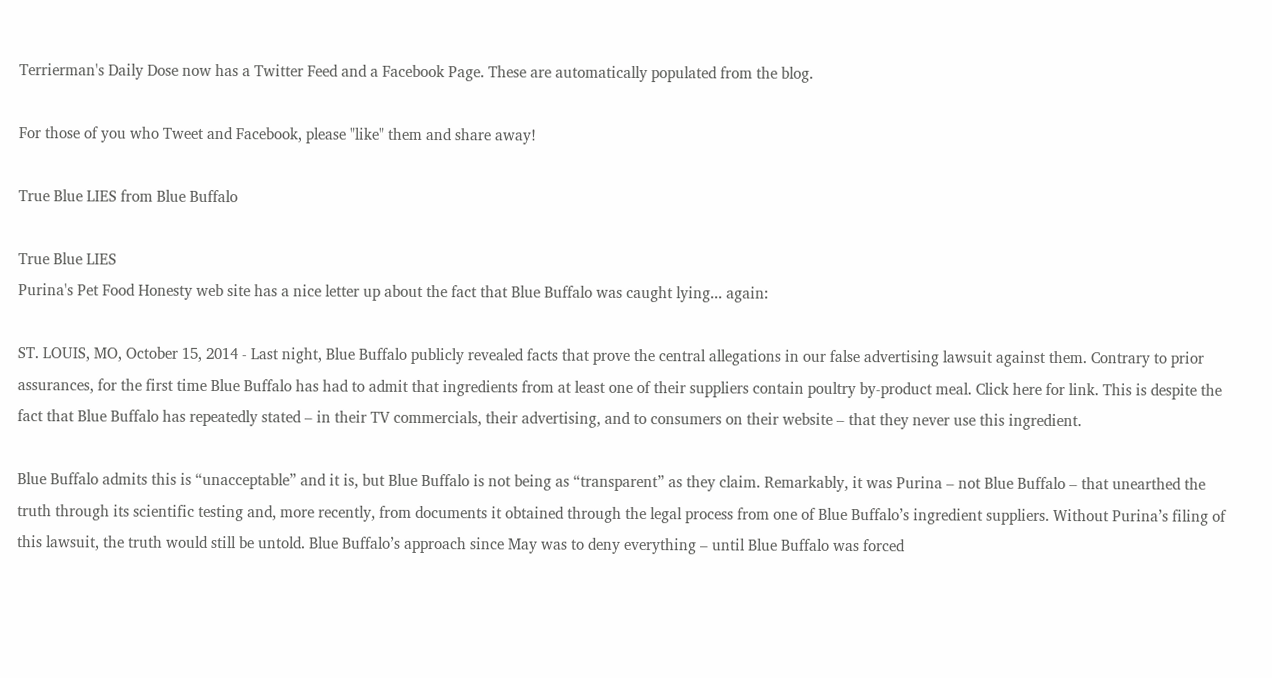Terrierman's Daily Dose now has a Twitter Feed and a Facebook Page. These are automatically populated from the blog.

For those of you who Tweet and Facebook, please "like" them and share away!

True Blue LIES from Blue Buffalo

True Blue LIES
Purina's Pet Food Honesty web site has a nice letter up about the fact that Blue Buffalo was caught lying... again:

ST. LOUIS, MO, October 15, 2014 - Last night, Blue Buffalo publicly revealed facts that prove the central allegations in our false advertising lawsuit against them. Contrary to prior assurances, for the first time Blue Buffalo has had to admit that ingredients from at least one of their suppliers contain poultry by-product meal. Click here for link. This is despite the fact that Blue Buffalo has repeatedly stated – in their TV commercials, their advertising, and to consumers on their website – that they never use this ingredient.

Blue Buffalo admits this is “unacceptable” and it is, but Blue Buffalo is not being as “transparent” as they claim. Remarkably, it was Purina – not Blue Buffalo – that unearthed the truth through its scientific testing and, more recently, from documents it obtained through the legal process from one of Blue Buffalo’s ingredient suppliers. Without Purina’s filing of this lawsuit, the truth would still be untold. Blue Buffalo’s approach since May was to deny everything – until Blue Buffalo was forced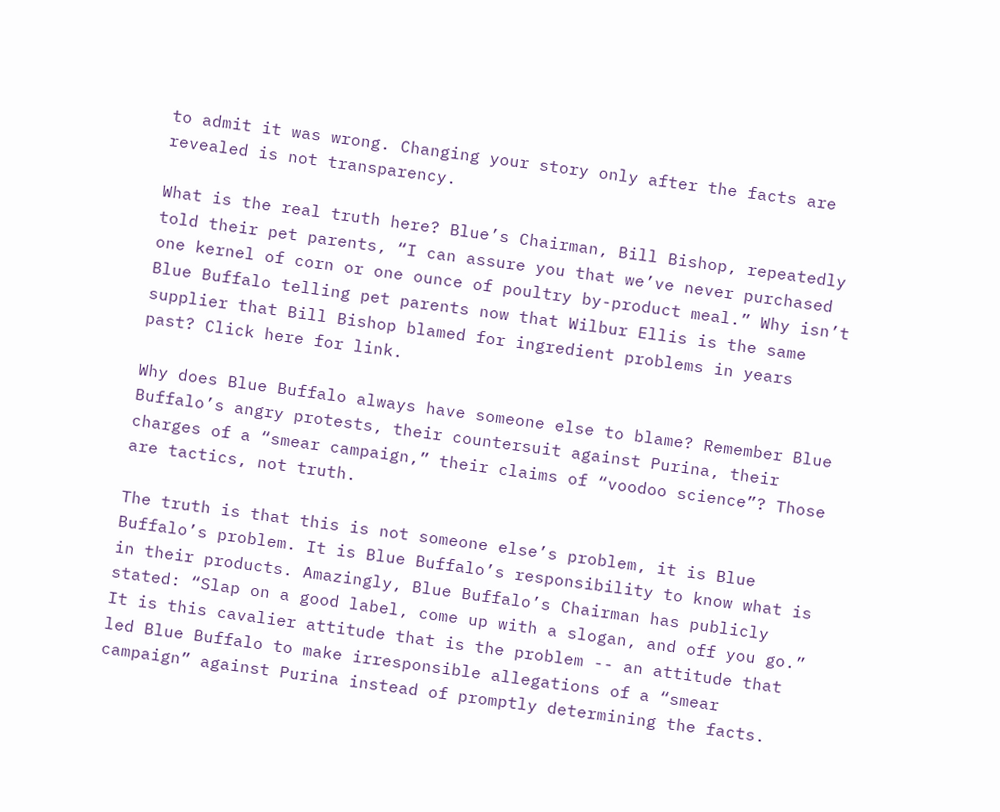to admit it was wrong. Changing your story only after the facts are revealed is not transparency.

What is the real truth here? Blue’s Chairman, Bill Bishop, repeatedly told their pet parents, “I can assure you that we’ve never purchased one kernel of corn or one ounce of poultry by-product meal.” Why isn’t Blue Buffalo telling pet parents now that Wilbur Ellis is the same supplier that Bill Bishop blamed for ingredient problems in years past? Click here for link.

Why does Blue Buffalo always have someone else to blame? Remember Blue Buffalo’s angry protests, their countersuit against Purina, their charges of a “smear campaign,” their claims of “voodoo science”? Those are tactics, not truth.

The truth is that this is not someone else’s problem, it is Blue Buffalo’s problem. It is Blue Buffalo’s responsibility to know what is in their products. Amazingly, Blue Buffalo’s Chairman has publicly stated: “Slap on a good label, come up with a slogan, and off you go.” It is this cavalier attitude that is the problem -- an attitude that led Blue Buffalo to make irresponsible allegations of a “smear campaign” against Purina instead of promptly determining the facts.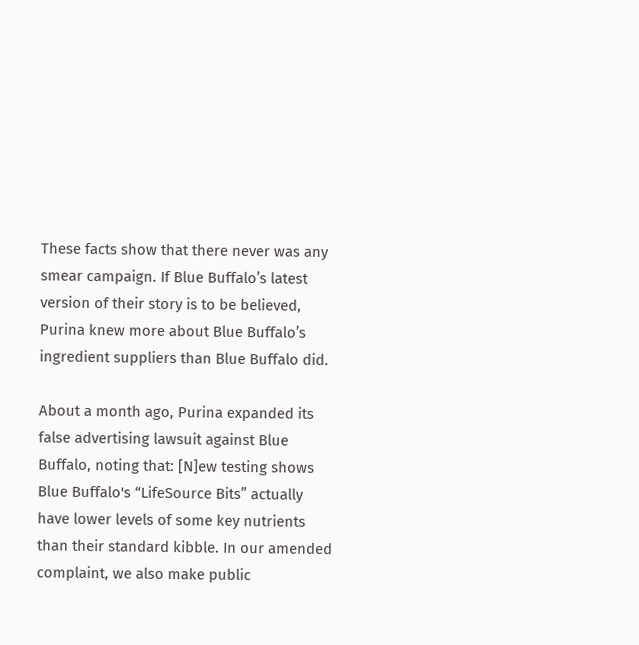These facts show that there never was any smear campaign. If Blue Buffalo’s latest version of their story is to be believed, Purina knew more about Blue Buffalo’s ingredient suppliers than Blue Buffalo did.

About a month ago, Purina expanded its false advertising lawsuit against Blue Buffalo, noting that: [N]ew testing shows Blue Buffalo's “LifeSource Bits” actually have lower levels of some key nutrients than their standard kibble. In our amended complaint, we also make public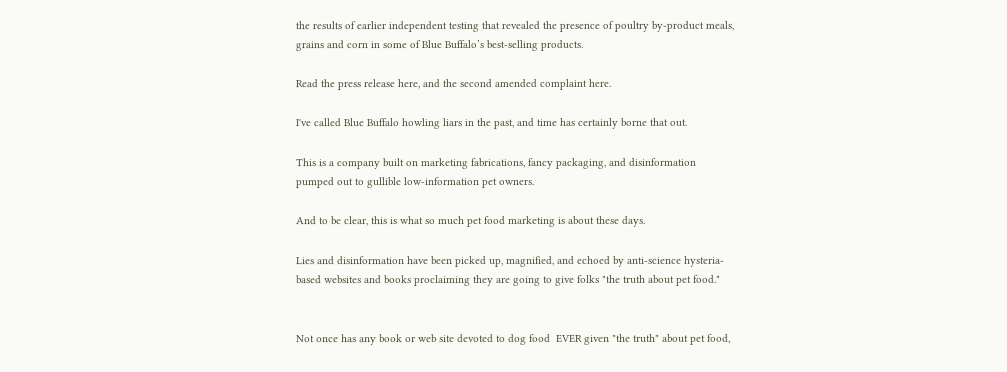the results of earlier independent testing that revealed the presence of poultry by-product meals, grains and corn in some of Blue Buffalo’s best-selling products.

Read the press release here, and the second amended complaint here.

I've called Blue Buffalo howling liars in the past, and time has certainly borne that out.

This is a company built on marketing fabrications, fancy packaging, and disinformation pumped out to gullible low-information pet owners.

And to be clear, this is what so much pet food marketing is about these days.

Lies and disinformation have been picked up, magnified, and echoed by anti-science hysteria-based websites and books proclaiming they are going to give folks "the truth about pet food."


Not once has any book or web site devoted to dog food  EVER given "the truth" about pet food,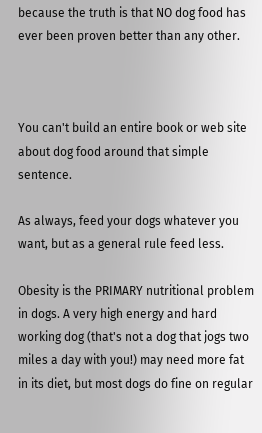because the truth is that NO dog food has ever been proven better than any other.



You can't build an entire book or web site about dog food around that simple sentence.

As always, feed your dogs whatever you want, but as a general rule feed less.

Obesity is the PRIMARY nutritional problem in dogs. A very high energy and hard working dog (that's not a dog that jogs two miles a day with you!) may need more fat in its diet, but most dogs do fine on regular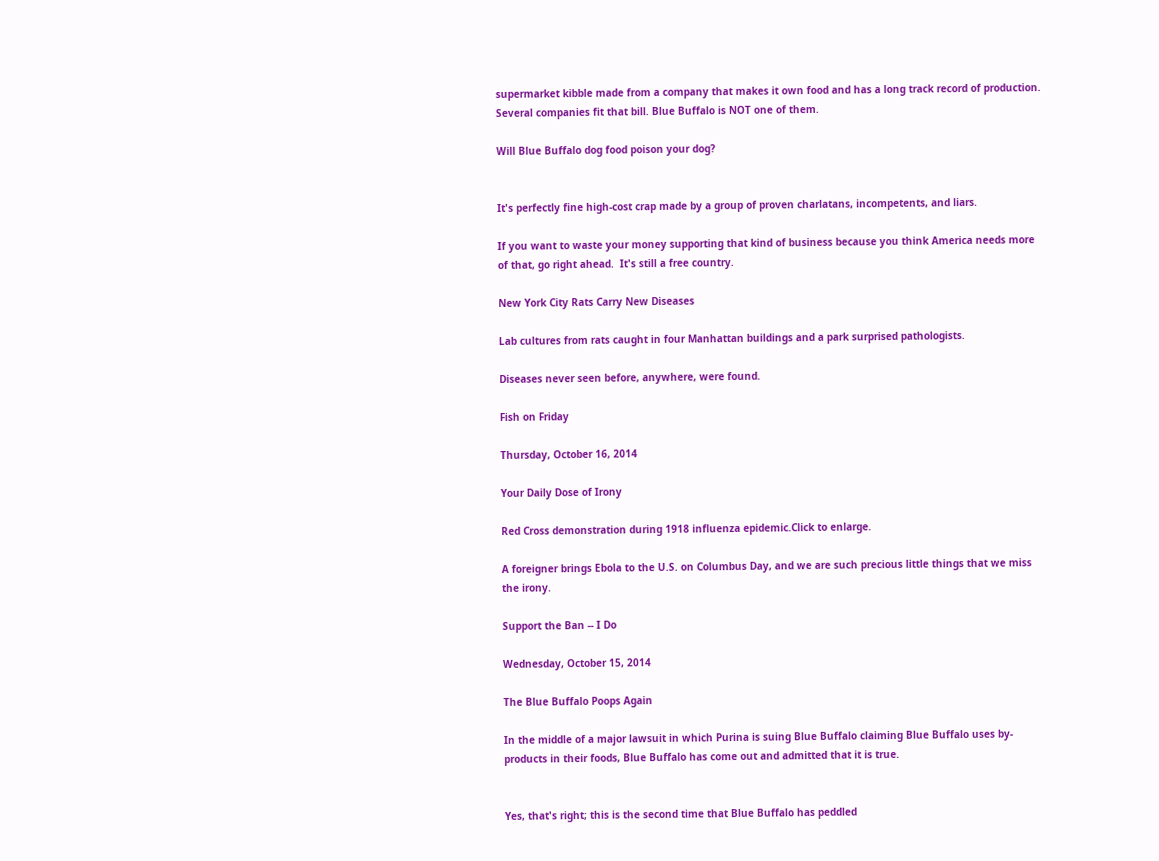supermarket kibble made from a company that makes it own food and has a long track record of production. Several companies fit that bill. Blue Buffalo is NOT one of them.

Will Blue Buffalo dog food poison your dog?


It's perfectly fine high-cost crap made by a group of proven charlatans, incompetents, and liars.

If you want to waste your money supporting that kind of business because you think America needs more of that, go right ahead.  It's still a free country.

New York City Rats Carry New Diseases

Lab cultures from rats caught in four Manhattan buildings and a park surprised pathologists.

Diseases never seen before, anywhere, were found.

Fish on Friday

Thursday, October 16, 2014

Your Daily Dose of Irony

Red Cross demonstration during 1918 influenza epidemic.Click to enlarge.

A foreigner brings Ebola to the U.S. on Columbus Day, and we are such precious little things that we miss the irony.

Support the Ban -- I Do

Wednesday, October 15, 2014

The Blue Buffalo Poops Again

In the middle of a major lawsuit in which Purina is suing Blue Buffalo claiming Blue Buffalo uses by-products in their foods, Blue Buffalo has come out and admitted that it is true.


Yes, that's right; this is the second time that Blue Buffalo has peddled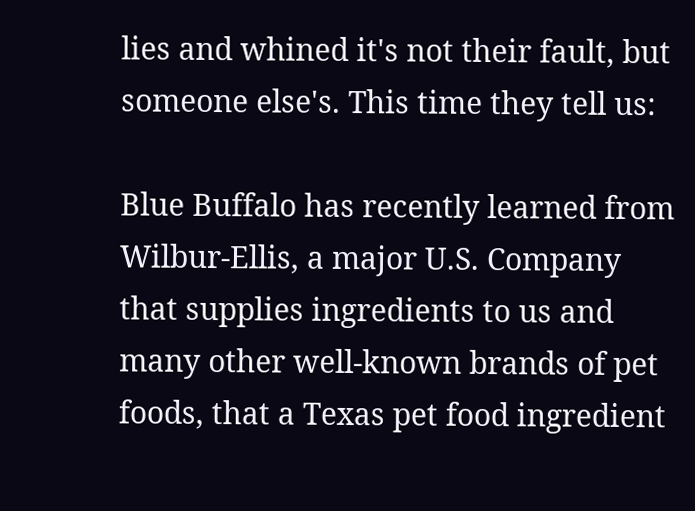lies and whined it's not their fault, but someone else's. This time they tell us:

Blue Buffalo has recently learned from Wilbur-Ellis, a major U.S. Company that supplies ingredients to us and many other well-known brands of pet foods, that a Texas pet food ingredient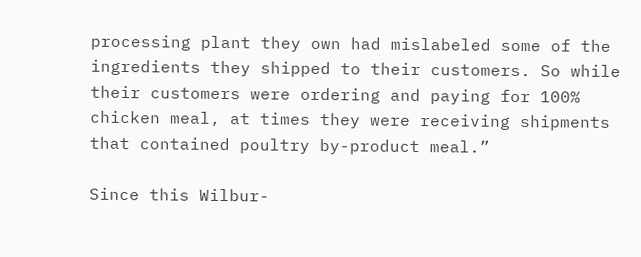processing plant they own had mislabeled some of the ingredients they shipped to their customers. So while their customers were ordering and paying for 100% chicken meal, at times they were receiving shipments that contained poultry by-product meal.”

Since this Wilbur-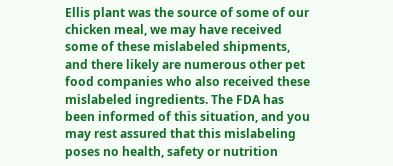Ellis plant was the source of some of our chicken meal, we may have received some of these mislabeled shipments, and there likely are numerous other pet food companies who also received these mislabeled ingredients. The FDA has been informed of this situation, and you may rest assured that this mislabeling poses no health, safety or nutrition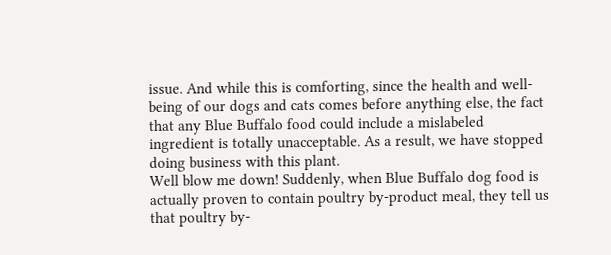issue. And while this is comforting, since the health and well-being of our dogs and cats comes before anything else, the fact that any Blue Buffalo food could include a mislabeled ingredient is totally unacceptable. As a result, we have stopped doing business with this plant.
Well blow me down! Suddenly, when Blue Buffalo dog food is actually proven to contain poultry by-product meal, they tell us that poultry by-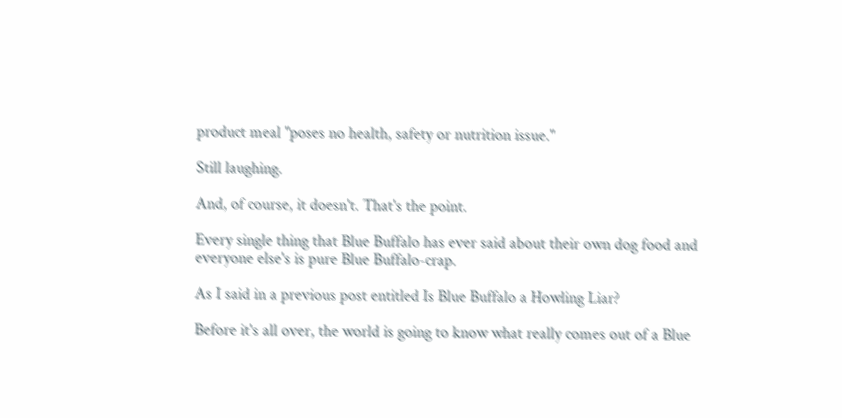product meal "poses no health, safety or nutrition issue."

Still laughing.

And, of course, it doesn't. That's the point.

Every single thing that Blue Buffalo has ever said about their own dog food and everyone else's is pure Blue Buffalo-crap.

As I said in a previous post entitled Is Blue Buffalo a Howling Liar?

Before it's all over, the world is going to know what really comes out of a Blue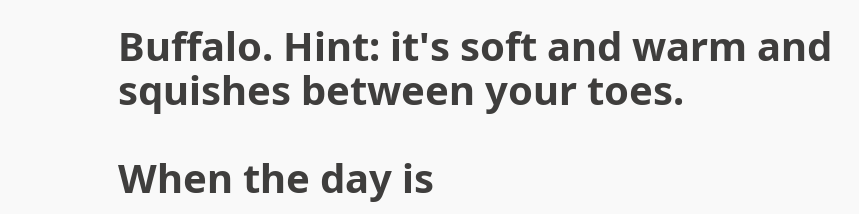Buffalo. Hint: it's soft and warm and squishes between your toes.

When the day is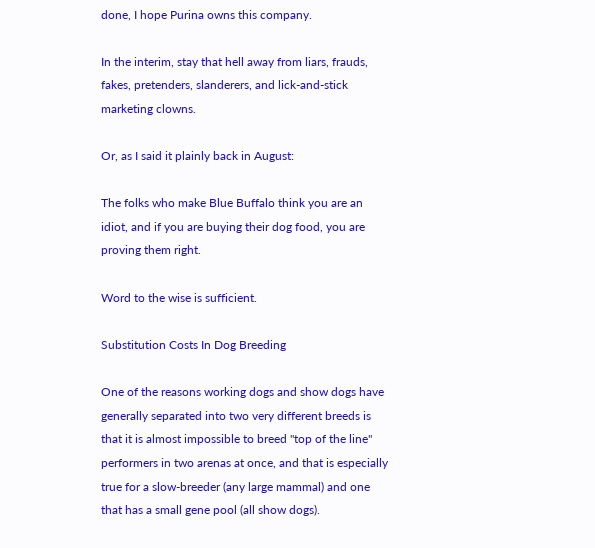done, I hope Purina owns this company.

In the interim, stay that hell away from liars, frauds, fakes, pretenders, slanderers, and lick-and-stick marketing clowns.

Or, as I said it plainly back in August:

The folks who make Blue Buffalo think you are an idiot, and if you are buying their dog food, you are proving them right.

Word to the wise is sufficient.

Substitution Costs In Dog Breeding

One of the reasons working dogs and show dogs have generally separated into two very different breeds is that it is almost impossible to breed "top of the line" performers in two arenas at once, and that is especially true for a slow-breeder (any large mammal) and one that has a small gene pool (all show dogs).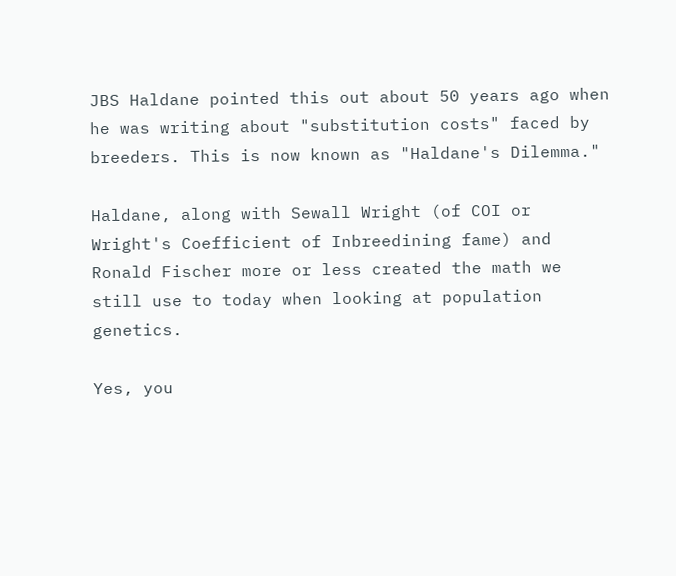JBS Haldane pointed this out about 50 years ago when he was writing about "substitution costs" faced by breeders. This is now known as "Haldane's Dilemma."

Haldane, along with Sewall Wright (of COI or Wright's Coefficient of Inbreedining fame) and Ronald Fischer more or less created the math we still use to today when looking at population genetics.

Yes, you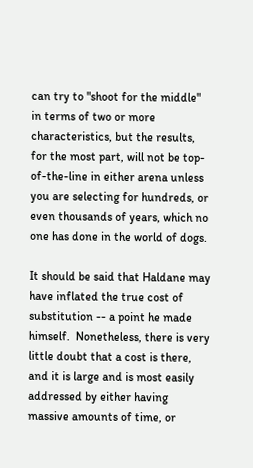can try to "shoot for the middle" in terms of two or more characteristics, but the results, for the most part, will not be top-of-the-line in either arena unless you are selecting for hundreds, or even thousands of years, which no one has done in the world of dogs.

It should be said that Haldane may have inflated the true cost of substitution -- a point he made himself.  Nonetheless, there is very little doubt that a cost is there, and it is large and is most easily addressed by either having massive amounts of time, or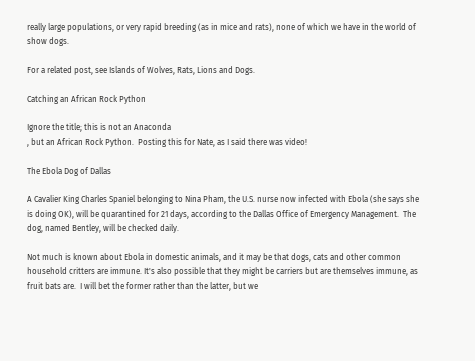really large populations, or very rapid breeding (as in mice and rats), none of which we have in the world of show dogs.

For a related post, see Islands of Wolves, Rats, Lions and Dogs.

Catching an African Rock Python

Ignore the title; this is not an Anaconda
, but an African Rock Python.  Posting this for Nate, as I said there was video!

The Ebola Dog of Dallas

A Cavalier King Charles Spaniel belonging to Nina Pham, the U.S. nurse now infected with Ebola (she says she is doing OK), will be quarantined for 21 days, according to the Dallas Office of Emergency Management.  The dog, named Bentley, will be checked daily.

Not much is known about Ebola in domestic animals, and it may be that dogs, cats and other common household critters are immune. It's also possible that they might be carriers but are themselves immune, as fruit bats are.  I will bet the former rather than the latter, but we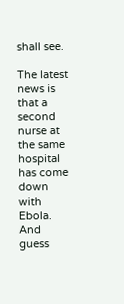shall see.

The latest news is that a second nurse at the same hospital has come down with Ebola.  And guess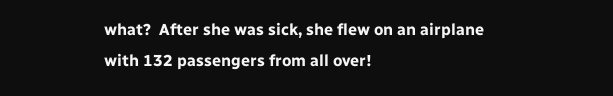what?  After she was sick, she flew on an airplane with 132 passengers from all over!